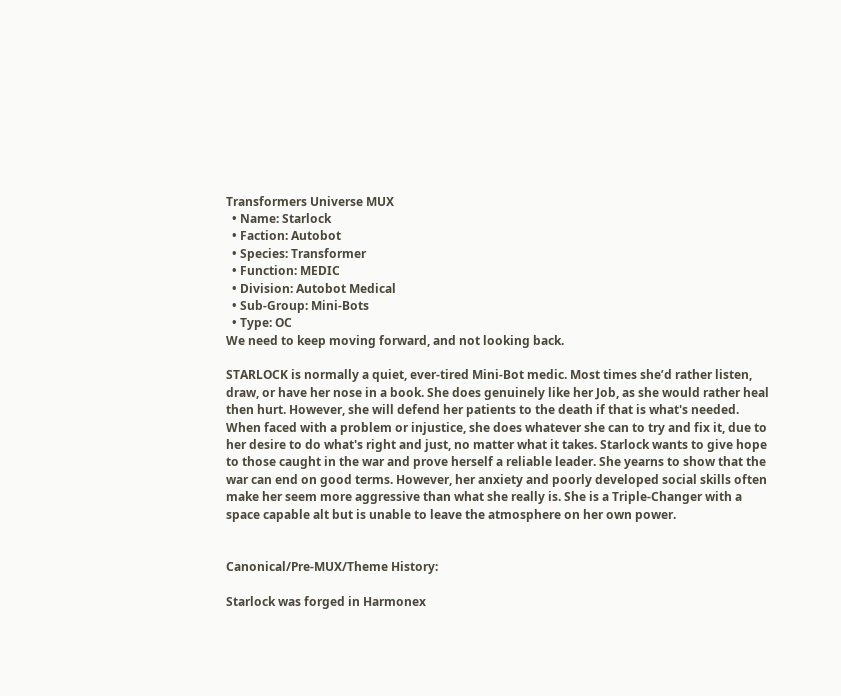Transformers Universe MUX
  • Name: Starlock
  • Faction: Autobot
  • Species: Transformer
  • Function: MEDIC
  • Division: Autobot Medical
  • Sub-Group: Mini-Bots
  • Type: OC
We need to keep moving forward, and not looking back.

STARLOCK is normally a quiet, ever-tired Mini-Bot medic. Most times she’d rather listen, draw, or have her nose in a book. She does genuinely like her Job, as she would rather heal then hurt. However, she will defend her patients to the death if that is what's needed. When faced with a problem or injustice, she does whatever she can to try and fix it, due to her desire to do what's right and just, no matter what it takes. Starlock wants to give hope to those caught in the war and prove herself a reliable leader. She yearns to show that the war can end on good terms. However, her anxiety and poorly developed social skills often make her seem more aggressive than what she really is. She is a Triple-Changer with a space capable alt but is unable to leave the atmosphere on her own power.


Canonical/Pre-MUX/Theme History:

Starlock was forged in Harmonex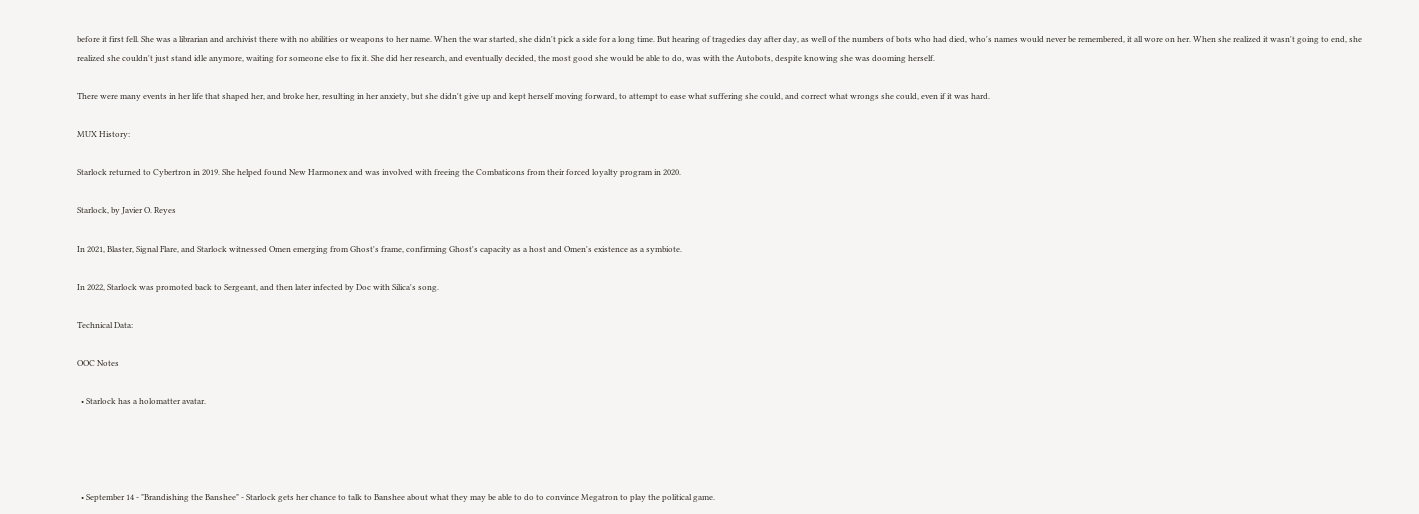before it first fell. She was a librarian and archivist there with no abilities or weapons to her name. When the war started, she didn't pick a side for a long time. But hearing of tragedies day after day, as well of the numbers of bots who had died, who's names would never be remembered, it all wore on her. When she realized it wasn't going to end, she realized she couldn't just stand idle anymore, waiting for someone else to fix it. She did her research, and eventually decided, the most good she would be able to do, was with the Autobots, despite knowing she was dooming herself.

There were many events in her life that shaped her, and broke her, resulting in her anxiety, but she didn't give up and kept herself moving forward, to attempt to ease what suffering she could, and correct what wrongs she could, even if it was hard.

MUX History:

Starlock returned to Cybertron in 2019. She helped found New Harmonex and was involved with freeing the Combaticons from their forced loyalty program in 2020.

Starlock, by Javier O. Reyes

In 2021, Blaster, Signal Flare, and Starlock witnessed Omen emerging from Ghost's frame, confirming Ghost's capacity as a host and Omen's existence as a symbiote.

In 2022, Starlock was promoted back to Sergeant, and then later infected by Doc with Silica's song.

Technical Data:

OOC Notes

  • Starlock has a holomatter avatar.




  • September 14 - "Brandishing the Banshee" - Starlock gets her chance to talk to Banshee about what they may be able to do to convince Megatron to play the political game.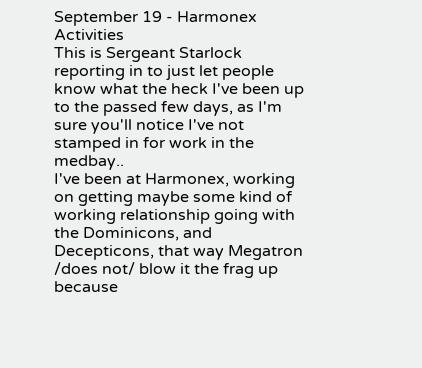September 19 - Harmonex Activities
This is Sergeant Starlock reporting in to just let people know what the heck I've been up to the passed few days, as I'm sure you'll notice I've not stamped in for work in the medbay..
I've been at Harmonex, working on getting maybe some kind of working relationship going with the Dominicons, and Decepticons, that way Megatron /does not/ blow it the frag up because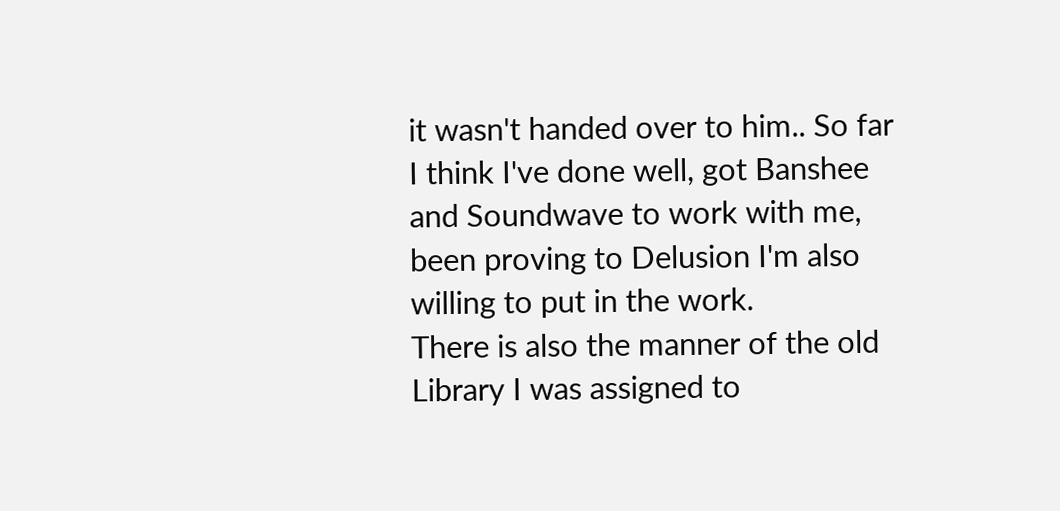it wasn't handed over to him.. So far I think I've done well, got Banshee and Soundwave to work with me, been proving to Delusion I'm also willing to put in the work.
There is also the manner of the old Library I was assigned to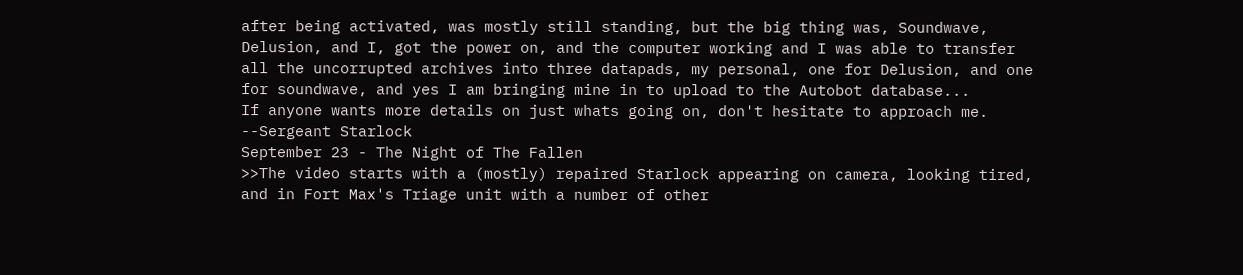after being activated, was mostly still standing, but the big thing was, Soundwave, Delusion, and I, got the power on, and the computer working and I was able to transfer all the uncorrupted archives into three datapads, my personal, one for Delusion, and one for soundwave, and yes I am bringing mine in to upload to the Autobot database...
If anyone wants more details on just whats going on, don't hesitate to approach me.
--Sergeant Starlock
September 23 - The Night of The Fallen
>>The video starts with a (mostly) repaired Starlock appearing on camera, looking tired, and in Fort Max's Triage unit with a number of other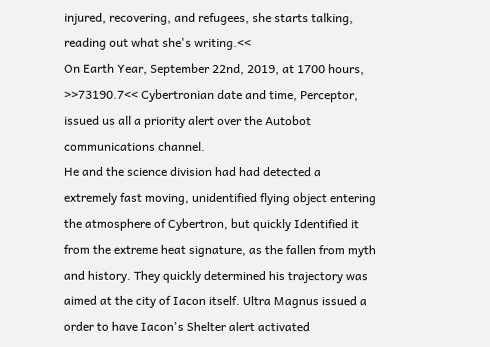injured, recovering, and refugees, she starts talking, reading out what she's writing.<<
On Earth Year, September 22nd, 2019, at 1700 hours, >>73190.7<< Cybertronian date and time, Perceptor, issued us all a priority alert over the Autobot communications channel.
He and the science division had had detected a extremely fast moving, unidentified flying object entering the atmosphere of Cybertron, but quickly Identified it from the extreme heat signature, as the fallen from myth and history. They quickly determined his trajectory was aimed at the city of Iacon itself. Ultra Magnus issued a order to have Iacon's Shelter alert activated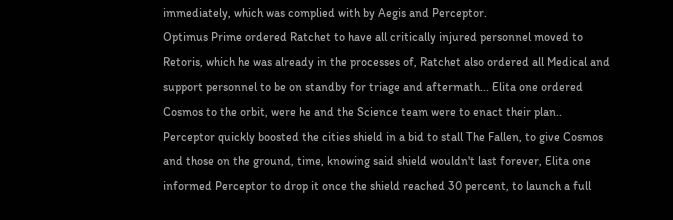immediately, which was complied with by Aegis and Perceptor.
Optimus Prime ordered Ratchet to have all critically injured personnel moved to Retoris, which he was already in the processes of, Ratchet also ordered all Medical and support personnel to be on standby for triage and aftermath... Elita one ordered Cosmos to the orbit, were he and the Science team were to enact their plan.. Perceptor quickly boosted the cities shield in a bid to stall The Fallen, to give Cosmos and those on the ground, time, knowing said shield wouldn't last forever, Elita one informed Perceptor to drop it once the shield reached 30 percent, to launch a full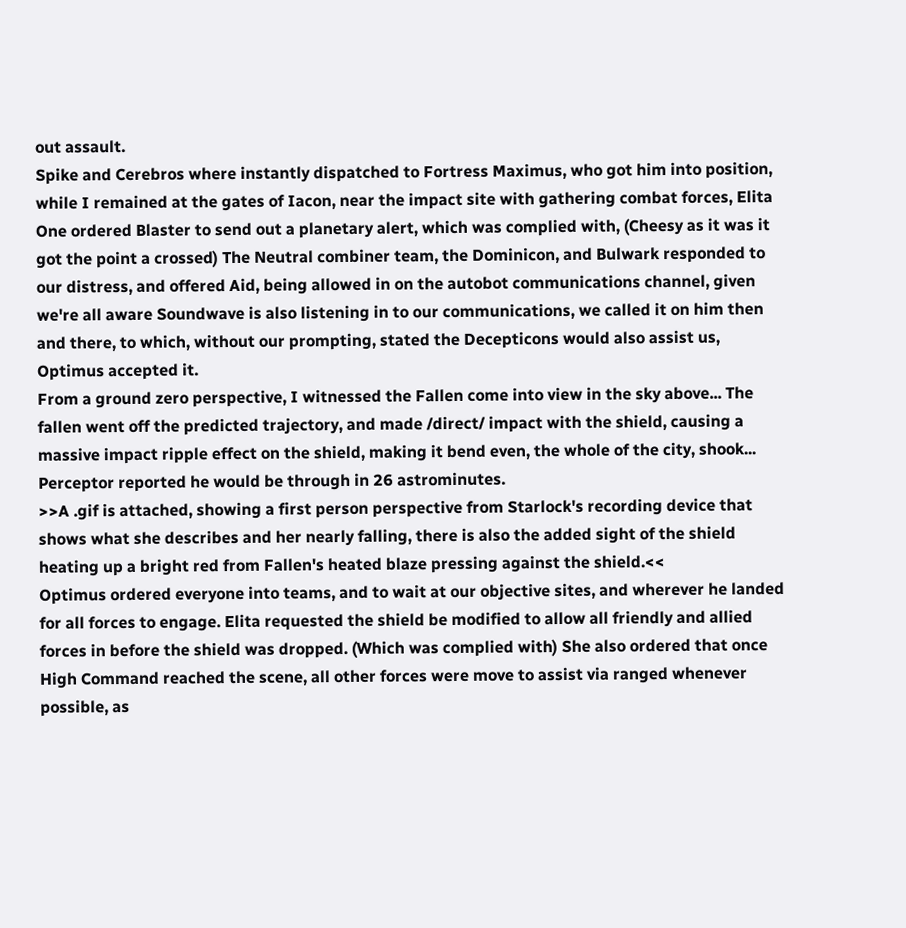out assault.
Spike and Cerebros where instantly dispatched to Fortress Maximus, who got him into position, while I remained at the gates of Iacon, near the impact site with gathering combat forces, Elita One ordered Blaster to send out a planetary alert, which was complied with, (Cheesy as it was it got the point a crossed) The Neutral combiner team, the Dominicon, and Bulwark responded to our distress, and offered Aid, being allowed in on the autobot communications channel, given we're all aware Soundwave is also listening in to our communications, we called it on him then and there, to which, without our prompting, stated the Decepticons would also assist us, Optimus accepted it.
From a ground zero perspective, I witnessed the Fallen come into view in the sky above... The fallen went off the predicted trajectory, and made /direct/ impact with the shield, causing a massive impact ripple effect on the shield, making it bend even, the whole of the city, shook... Perceptor reported he would be through in 26 astrominutes.
>>A .gif is attached, showing a first person perspective from Starlock's recording device that shows what she describes and her nearly falling, there is also the added sight of the shield heating up a bright red from Fallen's heated blaze pressing against the shield.<<
Optimus ordered everyone into teams, and to wait at our objective sites, and wherever he landed for all forces to engage. Elita requested the shield be modified to allow all friendly and allied forces in before the shield was dropped. (Which was complied with) She also ordered that once High Command reached the scene, all other forces were move to assist via ranged whenever possible, as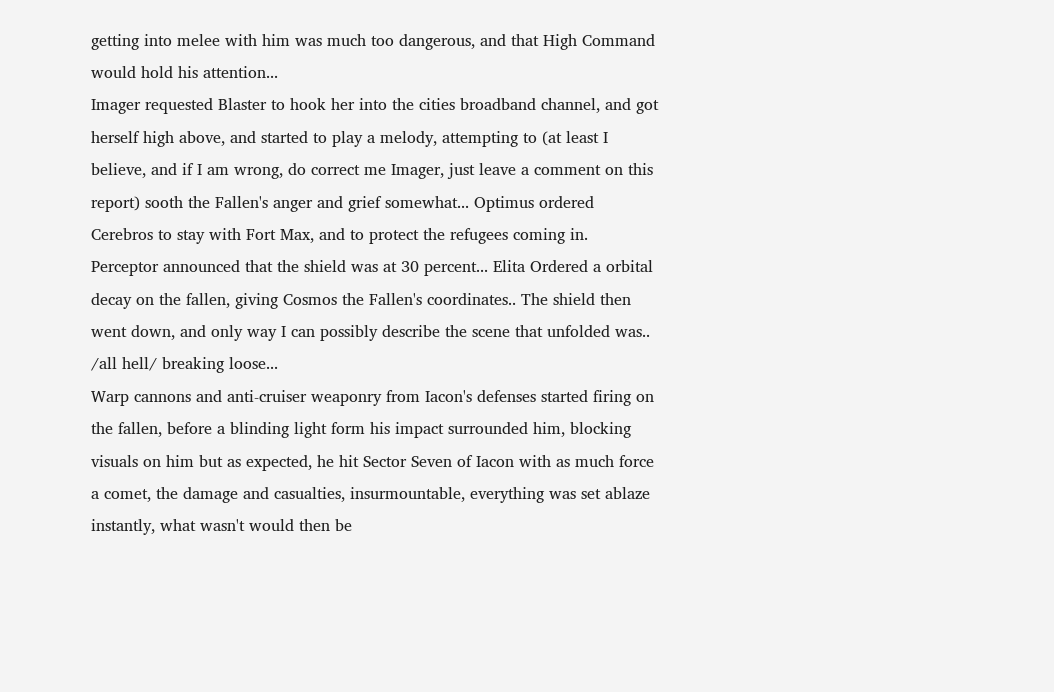getting into melee with him was much too dangerous, and that High Command would hold his attention...
Imager requested Blaster to hook her into the cities broadband channel, and got herself high above, and started to play a melody, attempting to (at least I believe, and if I am wrong, do correct me Imager, just leave a comment on this report) sooth the Fallen's anger and grief somewhat... Optimus ordered Cerebros to stay with Fort Max, and to protect the refugees coming in.
Perceptor announced that the shield was at 30 percent... Elita Ordered a orbital decay on the fallen, giving Cosmos the Fallen's coordinates.. The shield then went down, and only way I can possibly describe the scene that unfolded was.. /all hell/ breaking loose...
Warp cannons and anti-cruiser weaponry from Iacon's defenses started firing on the fallen, before a blinding light form his impact surrounded him, blocking visuals on him but as expected, he hit Sector Seven of Iacon with as much force a comet, the damage and casualties, insurmountable, everything was set ablaze instantly, what wasn't would then be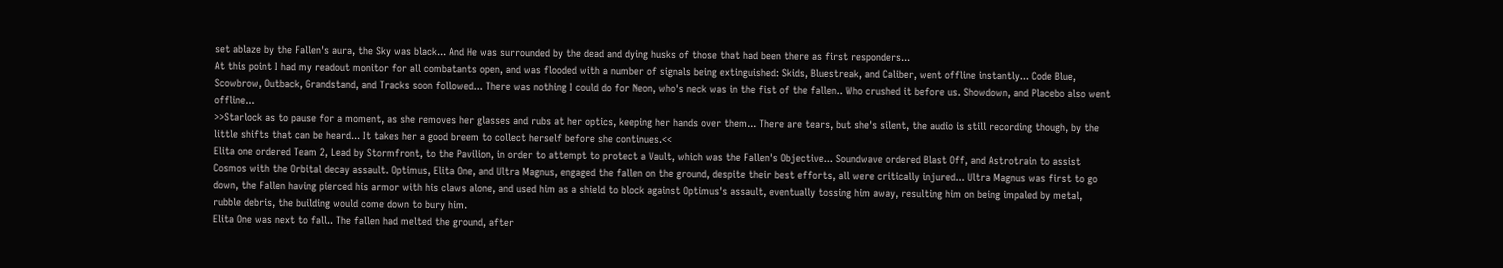set ablaze by the Fallen's aura, the Sky was black... And He was surrounded by the dead and dying husks of those that had been there as first responders...
At this point I had my readout monitor for all combatants open, and was flooded with a number of signals being extinguished: Skids, Bluestreak, and Caliber, went offline instantly... Code Blue, Scowbrow, Outback, Grandstand, and Tracks soon followed... There was nothing I could do for Neon, who's neck was in the fist of the fallen.. Who crushed it before us. Showdown, and Placebo also went offline...
>>Starlock as to pause for a moment, as she removes her glasses and rubs at her optics, keeping her hands over them... There are tears, but she's silent, the audio is still recording though, by the little shifts that can be heard... It takes her a good breem to collect herself before she continues.<<
Elita one ordered Team 2, Lead by Stormfront, to the Pavilion, in order to attempt to protect a Vault, which was the Fallen's Objective... Soundwave ordered Blast Off, and Astrotrain to assist Cosmos with the Orbital decay assault. Optimus, Elita One, and Ultra Magnus, engaged the fallen on the ground, despite their best efforts, all were critically injured... Ultra Magnus was first to go down, the Fallen having pierced his armor with his claws alone, and used him as a shield to block against Optimus's assault, eventually tossing him away, resulting him on being impaled by metal, rubble debris, the building would come down to bury him.
Elita One was next to fall.. The fallen had melted the ground, after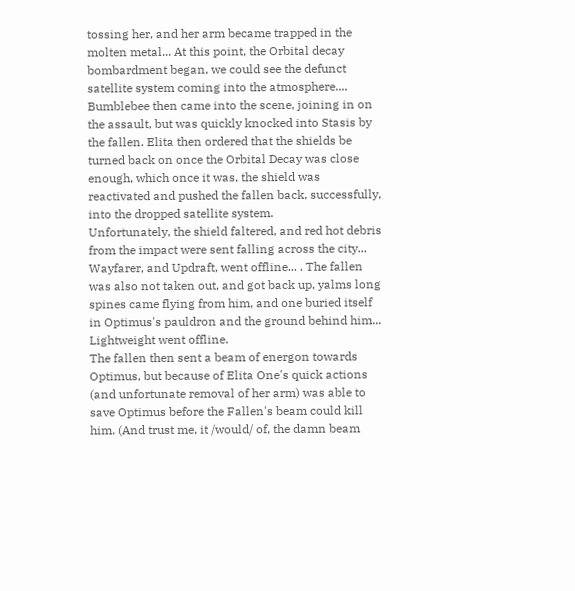tossing her, and her arm became trapped in the molten metal... At this point, the Orbital decay bombardment began, we could see the defunct satellite system coming into the atmosphere.... Bumblebee then came into the scene, joining in on the assault, but was quickly knocked into Stasis by the fallen. Elita then ordered that the shields be turned back on once the Orbital Decay was close enough, which once it was, the shield was reactivated and pushed the fallen back, successfully, into the dropped satellite system.
Unfortunately, the shield faltered, and red hot debris from the impact were sent falling across the city... Wayfarer, and Updraft, went offline... . The fallen was also not taken out, and got back up, yalms long spines came flying from him, and one buried itself in Optimus's pauldron and the ground behind him... Lightweight went offline.
The fallen then sent a beam of energon towards Optimus, but because of Elita One's quick actions (and unfortunate removal of her arm) was able to save Optimus before the Fallen's beam could kill him. (And trust me, it /would/ of, the damn beam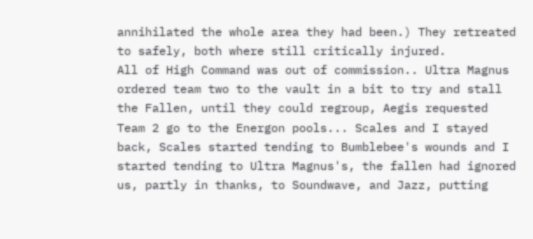annihilated the whole area they had been.) They retreated to safely, both where still critically injured.
All of High Command was out of commission.. Ultra Magnus ordered team two to the vault in a bit to try and stall the Fallen, until they could regroup, Aegis requested Team 2 go to the Energon pools... Scales and I stayed back, Scales started tending to Bumblebee's wounds and I started tending to Ultra Magnus's, the fallen had ignored us, partly in thanks, to Soundwave, and Jazz, putting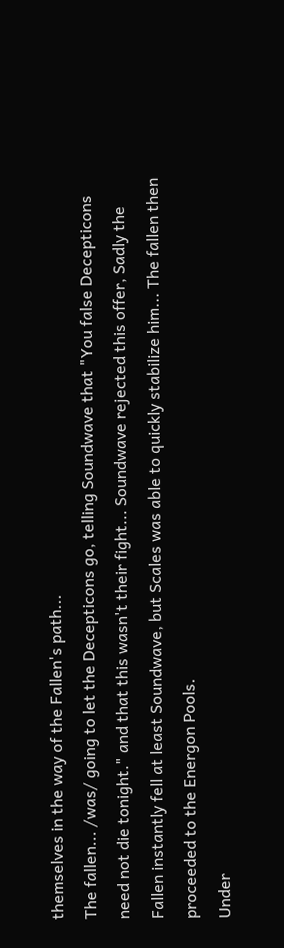themselves in the way of the Fallen's path...
The fallen... /was/ going to let the Decepticons go, telling Soundwave that "You false Decepticons need not die tonight." and that this wasn't their fight... Soundwave rejected this offer, Sadly the Fallen instantly fell at least Soundwave, but Scales was able to quickly stabilize him... The fallen then proceeded to the Energon Pools.
Under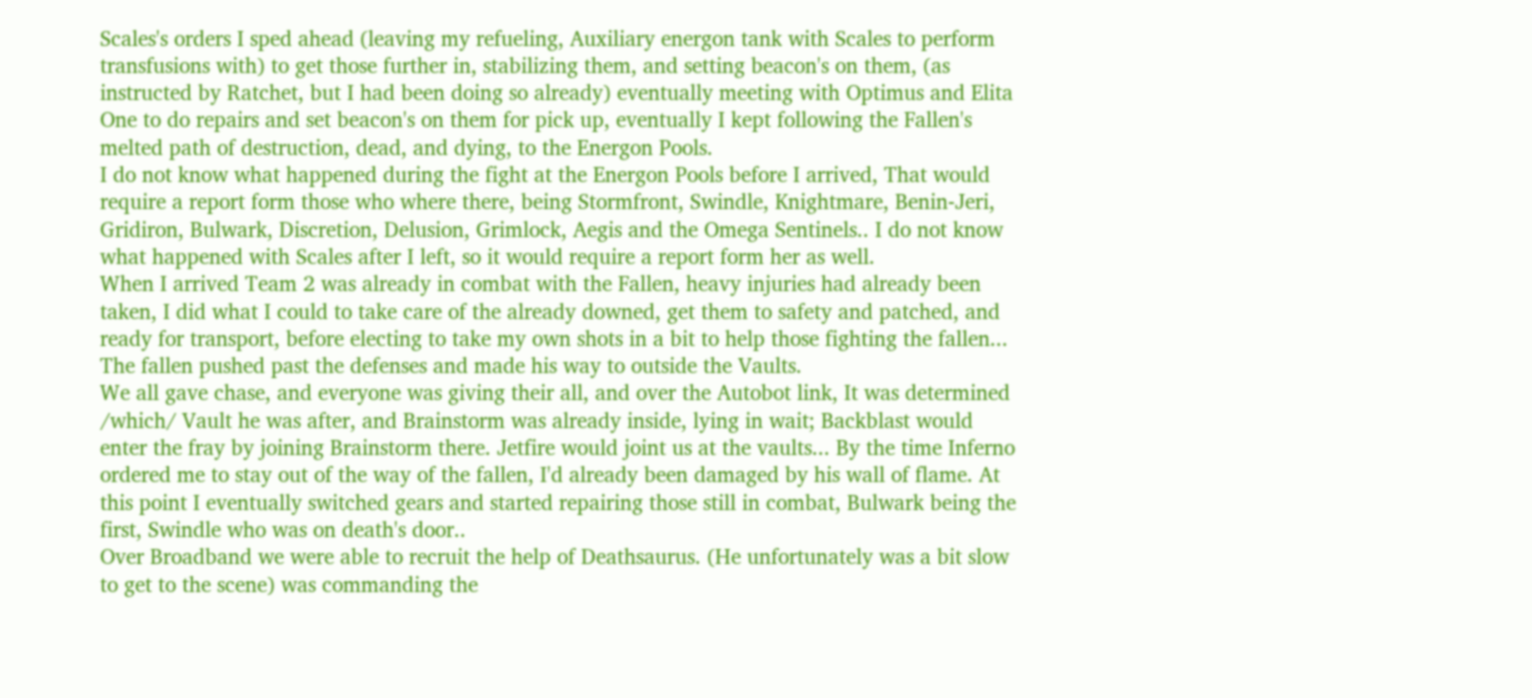Scales's orders I sped ahead (leaving my refueling, Auxiliary energon tank with Scales to perform transfusions with) to get those further in, stabilizing them, and setting beacon's on them, (as instructed by Ratchet, but I had been doing so already) eventually meeting with Optimus and Elita One to do repairs and set beacon's on them for pick up, eventually I kept following the Fallen's melted path of destruction, dead, and dying, to the Energon Pools.
I do not know what happened during the fight at the Energon Pools before I arrived, That would require a report form those who where there, being Stormfront, Swindle, Knightmare, Benin-Jeri, Gridiron, Bulwark, Discretion, Delusion, Grimlock, Aegis and the Omega Sentinels.. I do not know what happened with Scales after I left, so it would require a report form her as well.
When I arrived Team 2 was already in combat with the Fallen, heavy injuries had already been taken, I did what I could to take care of the already downed, get them to safety and patched, and ready for transport, before electing to take my own shots in a bit to help those fighting the fallen... The fallen pushed past the defenses and made his way to outside the Vaults.
We all gave chase, and everyone was giving their all, and over the Autobot link, It was determined /which/ Vault he was after, and Brainstorm was already inside, lying in wait; Backblast would enter the fray by joining Brainstorm there. Jetfire would joint us at the vaults... By the time Inferno ordered me to stay out of the way of the fallen, I'd already been damaged by his wall of flame. At this point I eventually switched gears and started repairing those still in combat, Bulwark being the first, Swindle who was on death's door..
Over Broadband we were able to recruit the help of Deathsaurus. (He unfortunately was a bit slow to get to the scene) was commanding the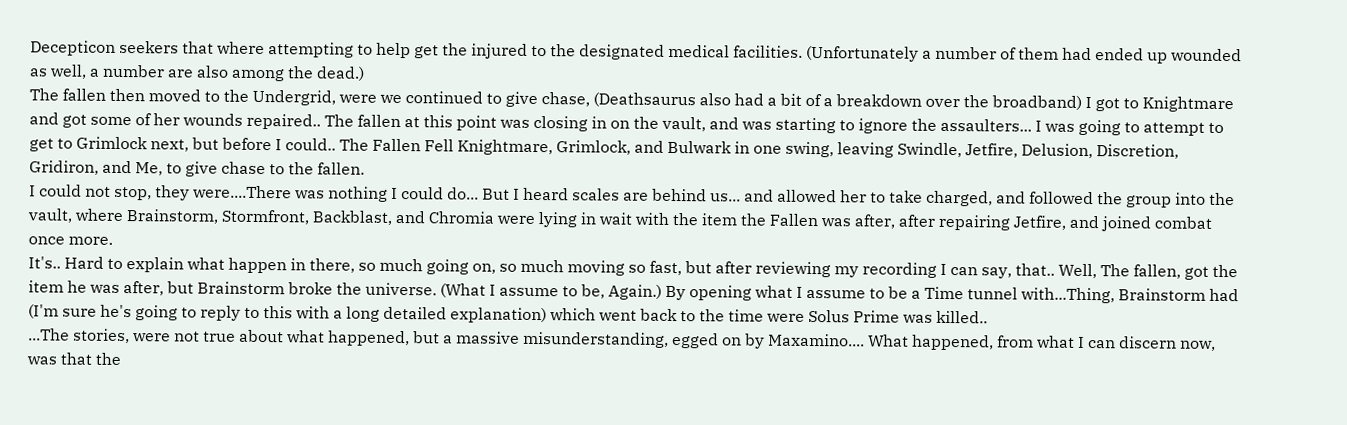Decepticon seekers that where attempting to help get the injured to the designated medical facilities. (Unfortunately a number of them had ended up wounded as well, a number are also among the dead.)
The fallen then moved to the Undergrid, were we continued to give chase, (Deathsaurus also had a bit of a breakdown over the broadband) I got to Knightmare and got some of her wounds repaired.. The fallen at this point was closing in on the vault, and was starting to ignore the assaulters... I was going to attempt to get to Grimlock next, but before I could.. The Fallen Fell Knightmare, Grimlock, and Bulwark in one swing, leaving Swindle, Jetfire, Delusion, Discretion, Gridiron, and Me, to give chase to the fallen.
I could not stop, they were....There was nothing I could do... But I heard scales are behind us... and allowed her to take charged, and followed the group into the vault, where Brainstorm, Stormfront, Backblast, and Chromia were lying in wait with the item the Fallen was after, after repairing Jetfire, and joined combat once more.
It's.. Hard to explain what happen in there, so much going on, so much moving so fast, but after reviewing my recording I can say, that.. Well, The fallen, got the item he was after, but Brainstorm broke the universe. (What I assume to be, Again.) By opening what I assume to be a Time tunnel with...Thing, Brainstorm had (I'm sure he's going to reply to this with a long detailed explanation) which went back to the time were Solus Prime was killed..
...The stories, were not true about what happened, but a massive misunderstanding, egged on by Maxamino.... What happened, from what I can discern now, was that the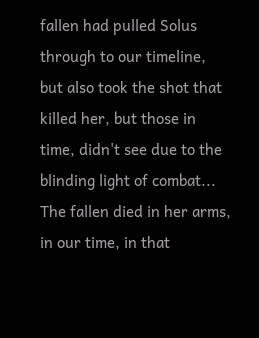fallen had pulled Solus through to our timeline, but also took the shot that killed her, but those in time, didn't see due to the blinding light of combat... The fallen died in her arms, in our time, in that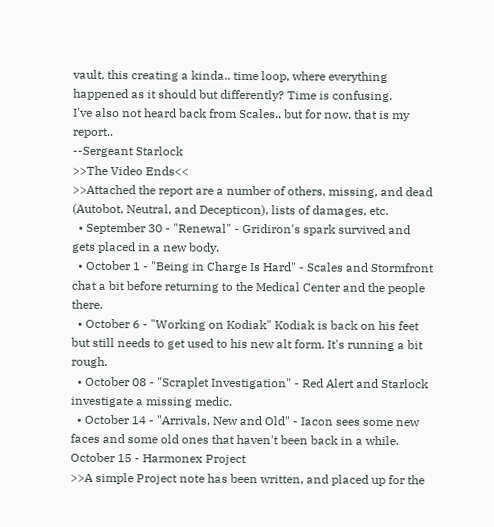vault, this creating a kinda.. time loop, where everything happened as it should but differently? Time is confusing.
I've also not heard back from Scales.. but for now, that is my report..
--Sergeant Starlock
>>The Video Ends<<
>>Attached the report are a number of others, missing, and dead (Autobot, Neutral, and Decepticon), lists of damages, etc.
  • September 30 - "Renewal" - Gridiron's spark survived and gets placed in a new body.
  • October 1 - "Being in Charge Is Hard" - Scales and Stormfront chat a bit before returning to the Medical Center and the people there.
  • October 6 - "Working on Kodiak" Kodiak is back on his feet but still needs to get used to his new alt form. It's running a bit rough.
  • October 08 - "Scraplet Investigation" - Red Alert and Starlock investigate a missing medic.
  • October 14 - "Arrivals, New and Old" - Iacon sees some new faces and some old ones that haven't been back in a while.
October 15 - Harmonex Project
>>A simple Project note has been written, and placed up for the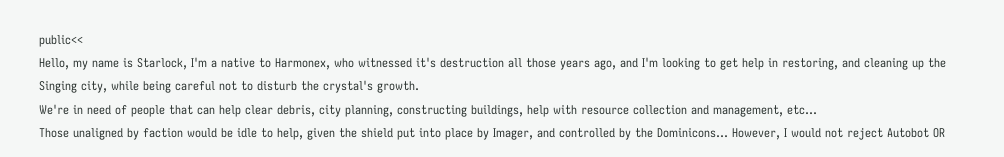public<<
Hello, my name is Starlock, I'm a native to Harmonex, who witnessed it's destruction all those years ago, and I'm looking to get help in restoring, and cleaning up the Singing city, while being careful not to disturb the crystal's growth.
We're in need of people that can help clear debris, city planning, constructing buildings, help with resource collection and management, etc...
Those unaligned by faction would be idle to help, given the shield put into place by Imager, and controlled by the Dominicons... However, I would not reject Autobot OR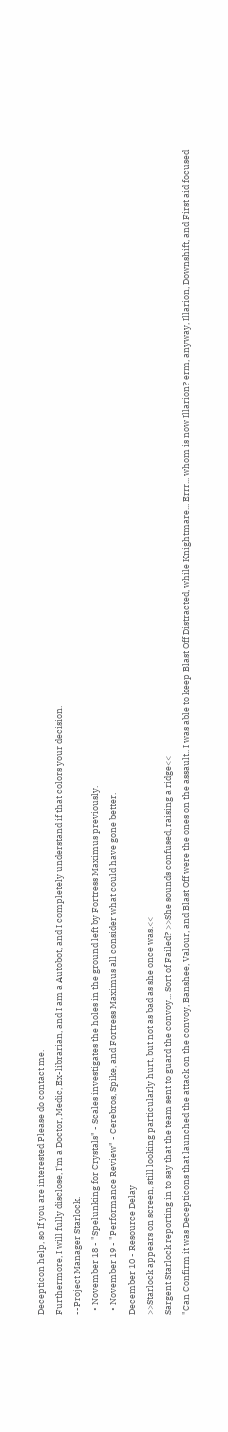Decepticon help, so If you are interested Please do contact me.
Furthermore, I will fully disclose, I'm a Doctor, Medic, Ex-librarian, and I am a Autobot, and I completely understand if that colors your decision.
--Project Manager Starlock.
  • November 18 - "Spelunking for Crystals" - Scales investigates the holes in the ground left by Fortress Maximus previously.
  • November 19 - "Performance Review" - Cerebros, Spike, and Fortress Maximus all consider what could have gone better.
December 10 - Resource Delay
>>Starlock appears on screen, still looking particularly hurt, but not as bad as she once was.<<
Sargent Starlock reporting in to say that the team sent to guard the convoy... Sort of Failed? >>She sounds confused, raising a ridge<<
"Can Confirm it was Decepticons that launched the attack on the convoy, Banshee, Valour, and Blast Off were the ones on the assault.. I was able to keep Blast Off Distracted, while Knightmare... Errr... whom is now Illarion? erm, anyway, Illarion, Downshift, and First aid focused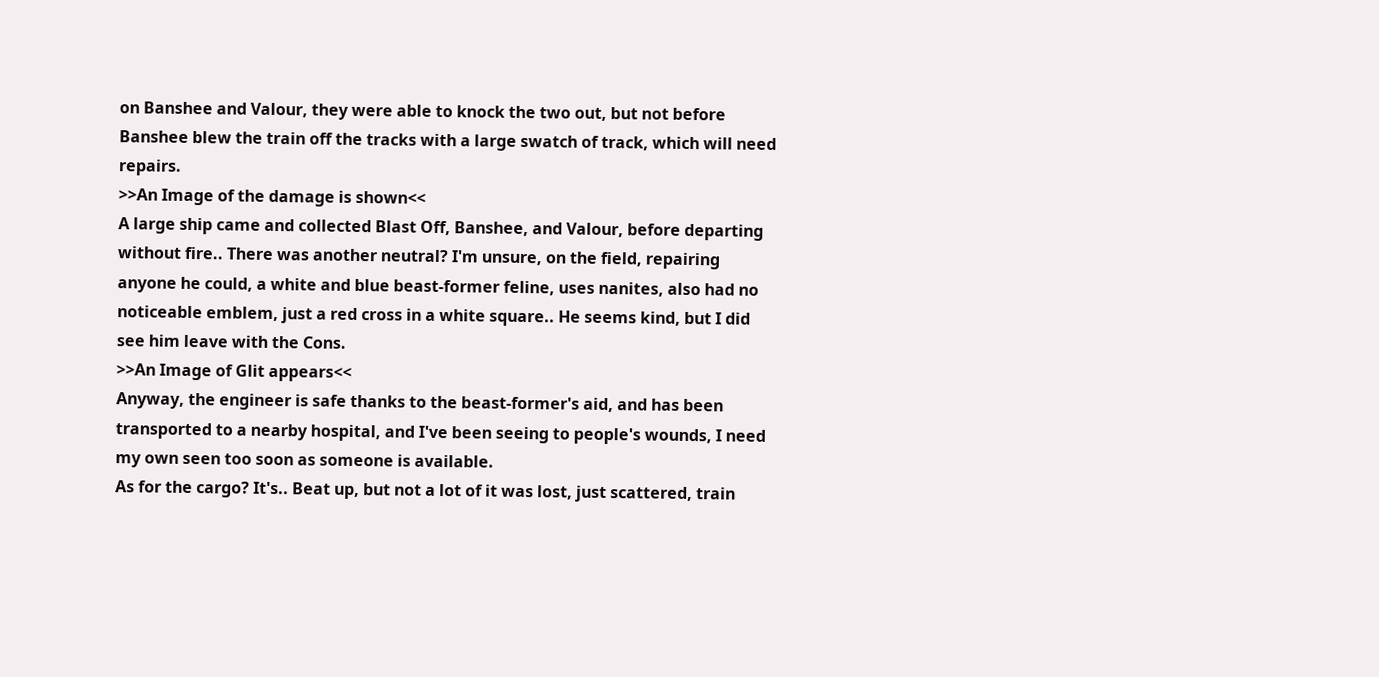on Banshee and Valour, they were able to knock the two out, but not before Banshee blew the train off the tracks with a large swatch of track, which will need repairs.
>>An Image of the damage is shown<<
A large ship came and collected Blast Off, Banshee, and Valour, before departing without fire.. There was another neutral? I'm unsure, on the field, repairing anyone he could, a white and blue beast-former feline, uses nanites, also had no noticeable emblem, just a red cross in a white square.. He seems kind, but I did see him leave with the Cons.
>>An Image of Glit appears<<
Anyway, the engineer is safe thanks to the beast-former's aid, and has been transported to a nearby hospital, and I've been seeing to people's wounds, I need my own seen too soon as someone is available.
As for the cargo? It's.. Beat up, but not a lot of it was lost, just scattered, train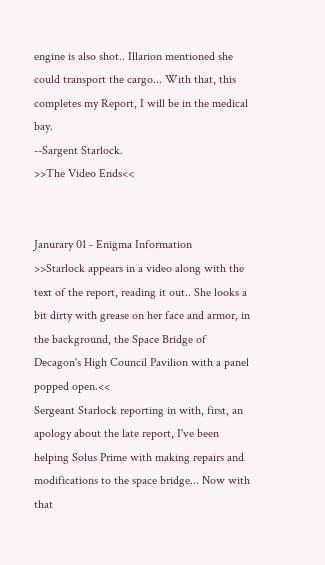engine is also shot.. Illarion mentioned she could transport the cargo... With that, this completes my Report, I will be in the medical bay.
--Sargent Starlock.
>>The Video Ends<<


Janurary 01 - Enigma Information
>>Starlock appears in a video along with the text of the report, reading it out.. She looks a bit dirty with grease on her face and armor, in the background, the Space Bridge of Decagon's High Council Pavilion with a panel popped open.<<
Sergeant Starlock reporting in with, first, an apology about the late report, I've been helping Solus Prime with making repairs and modifications to the space bridge... Now with that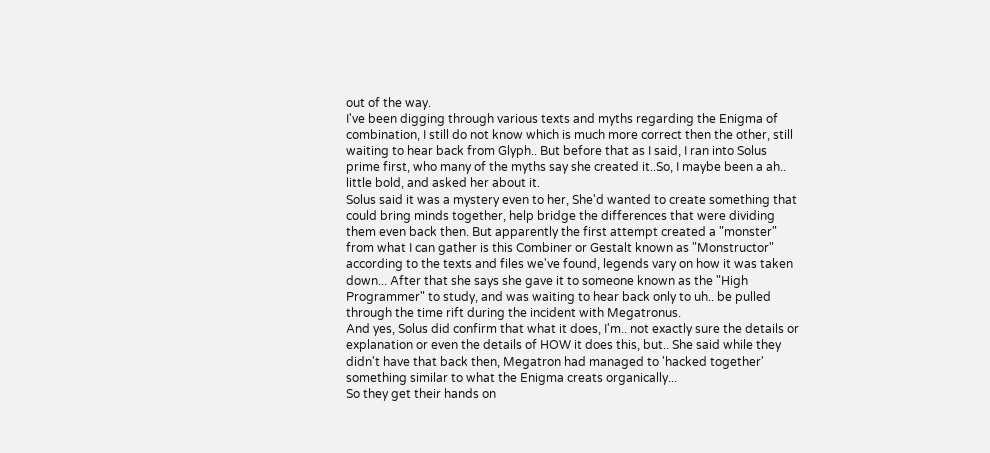out of the way.
I've been digging through various texts and myths regarding the Enigma of combination, I still do not know which is much more correct then the other, still waiting to hear back from Glyph.. But before that as I said, I ran into Solus prime first, who many of the myths say she created it..So, I maybe been a ah.. little bold, and asked her about it.
Solus said it was a mystery even to her, She'd wanted to create something that could bring minds together, help bridge the differences that were dividing them even back then. But apparently the first attempt created a "monster" from what I can gather is this Combiner or Gestalt known as "Monstructor" according to the texts and files we've found, legends vary on how it was taken down... After that she says she gave it to someone known as the "High Programmer" to study, and was waiting to hear back only to uh.. be pulled through the time rift during the incident with Megatronus.
And yes, Solus did confirm that what it does, I'm.. not exactly sure the details or explanation or even the details of HOW it does this, but.. She said while they didn't have that back then, Megatron had managed to 'hacked together' something similar to what the Enigma creats organically...
So they get their hands on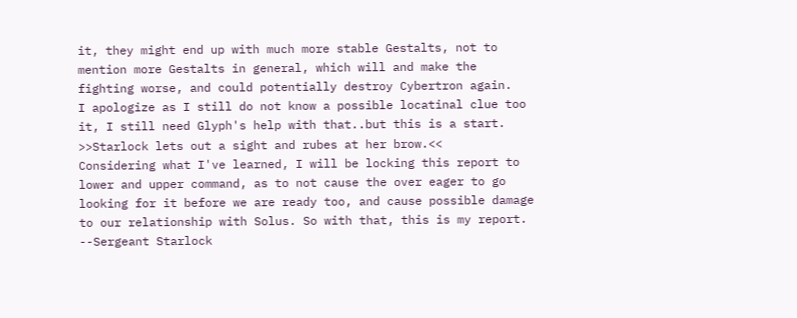it, they might end up with much more stable Gestalts, not to mention more Gestalts in general, which will and make the fighting worse, and could potentially destroy Cybertron again.
I apologize as I still do not know a possible locatinal clue too it, I still need Glyph's help with that..but this is a start.
>>Starlock lets out a sight and rubes at her brow.<<
Considering what I've learned, I will be locking this report to lower and upper command, as to not cause the over eager to go looking for it before we are ready too, and cause possible damage to our relationship with Solus. So with that, this is my report.
--Sergeant Starlock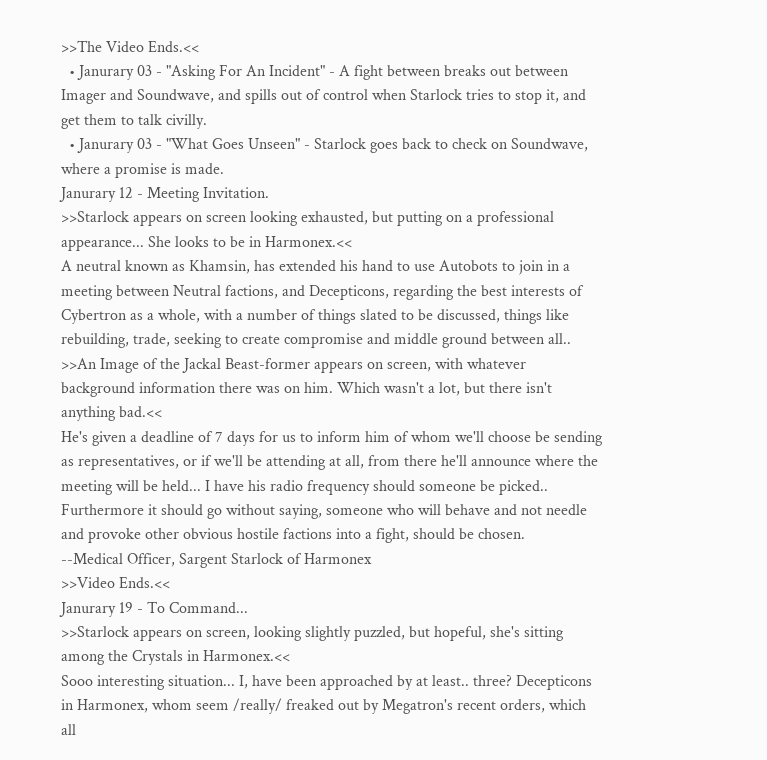>>The Video Ends.<<
  • Janurary 03 - "Asking For An Incident" - A fight between breaks out between Imager and Soundwave, and spills out of control when Starlock tries to stop it, and get them to talk civilly.
  • Janurary 03 - "What Goes Unseen" - Starlock goes back to check on Soundwave, where a promise is made.
Janurary 12 - Meeting Invitation.
>>Starlock appears on screen looking exhausted, but putting on a professional appearance... She looks to be in Harmonex.<<
A neutral known as Khamsin, has extended his hand to use Autobots to join in a meeting between Neutral factions, and Decepticons, regarding the best interests of Cybertron as a whole, with a number of things slated to be discussed, things like rebuilding, trade, seeking to create compromise and middle ground between all..
>>An Image of the Jackal Beast-former appears on screen, with whatever background information there was on him. Which wasn't a lot, but there isn't anything bad.<<
He's given a deadline of 7 days for us to inform him of whom we'll choose be sending as representatives, or if we'll be attending at all, from there he'll announce where the meeting will be held... I have his radio frequency should someone be picked.. Furthermore it should go without saying, someone who will behave and not needle and provoke other obvious hostile factions into a fight, should be chosen.
--Medical Officer, Sargent Starlock of Harmonex
>>Video Ends.<<
Janurary 19 - To Command...
>>Starlock appears on screen, looking slightly puzzled, but hopeful, she's sitting among the Crystals in Harmonex.<<
Sooo interesting situation... I, have been approached by at least.. three? Decepticons in Harmonex, whom seem /really/ freaked out by Megatron's recent orders, which all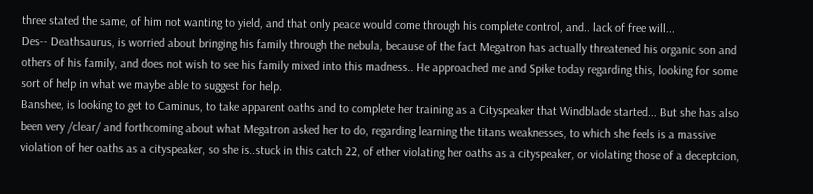three stated the same, of him not wanting to yield, and that only peace would come through his complete control, and.. lack of free will...
Des-- Deathsaurus, is worried about bringing his family through the nebula, because of the fact Megatron has actually threatened his organic son and others of his family, and does not wish to see his family mixed into this madness.. He approached me and Spike today regarding this, looking for some sort of help in what we maybe able to suggest for help.
Banshee, is looking to get to Caminus, to take apparent oaths and to complete her training as a Cityspeaker that Windblade started... But she has also been very /clear/ and forthcoming about what Megatron asked her to do, regarding learning the titans weaknesses, to which she feels is a massive violation of her oaths as a cityspeaker, so she is..stuck in this catch 22, of ether violating her oaths as a cityspeaker, or violating those of a deceptcion,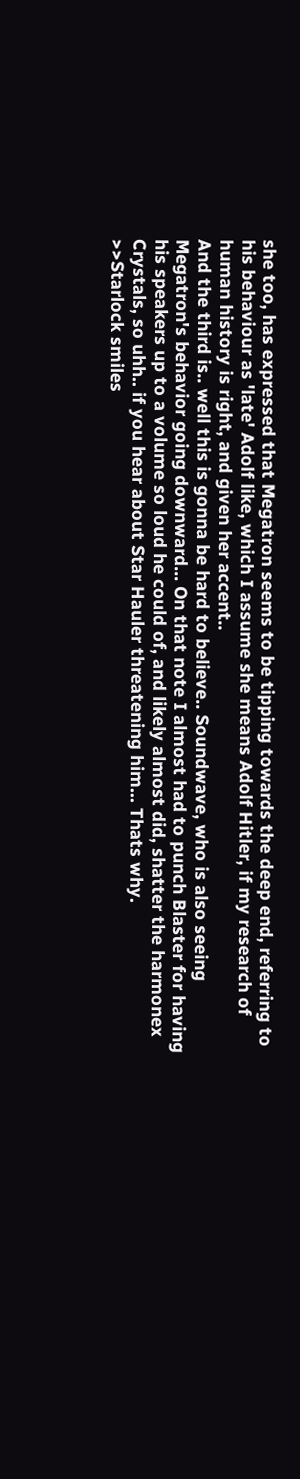she too, has expressed that Megatron seems to be tipping towards the deep end, referring to his behaviour as 'late' Adolf like, which I assume she means Adolf Hitler, if my research of human history is right, and given her accent..
And the third is.. well this is gonna be hard to believe.. Soundwave, who is also seeing Megatron's behavior going downward... On that note I almost had to punch Blaster for having his speakers up to a volume so loud he could of, and likely almost did, shatter the harmonex Crystals, so uhh.. if you hear about Star Hauler threatening him... Thats why.
>>Starlock smiles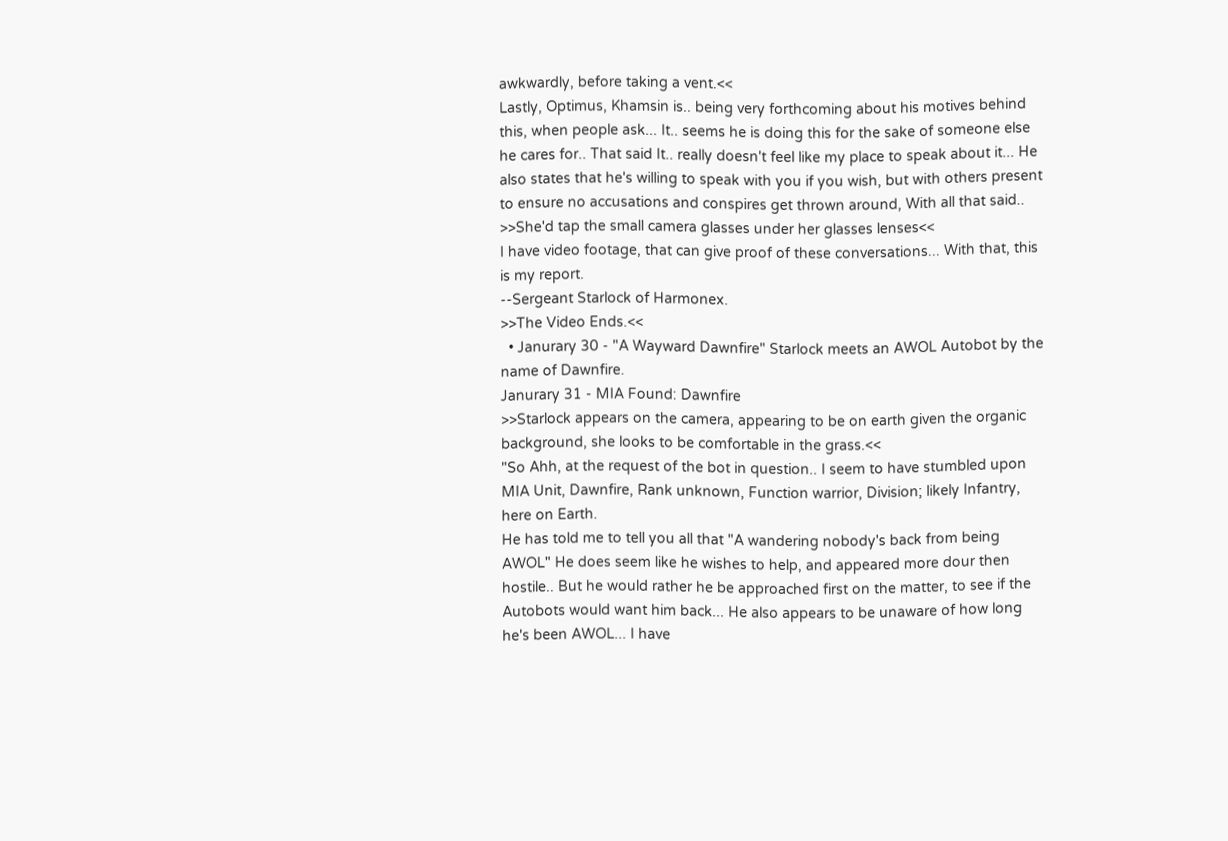awkwardly, before taking a vent.<<
Lastly, Optimus, Khamsin is.. being very forthcoming about his motives behind this, when people ask... It.. seems he is doing this for the sake of someone else he cares for.. That said It.. really doesn't feel like my place to speak about it... He also states that he's willing to speak with you if you wish, but with others present to ensure no accusations and conspires get thrown around, With all that said..
>>She'd tap the small camera glasses under her glasses lenses<<
I have video footage, that can give proof of these conversations... With that, this is my report.
--Sergeant Starlock of Harmonex.
>>The Video Ends.<<
  • Janurary 30 - "A Wayward Dawnfire" Starlock meets an AWOL Autobot by the name of Dawnfire.
Janurary 31 - MIA Found: Dawnfire
>>Starlock appears on the camera, appearing to be on earth given the organic background, she looks to be comfortable in the grass.<<
"So Ahh, at the request of the bot in question.. I seem to have stumbled upon MIA Unit, Dawnfire, Rank unknown, Function warrior, Division; likely Infantry, here on Earth.
He has told me to tell you all that "A wandering nobody's back from being AWOL" He does seem like he wishes to help, and appeared more dour then hostile.. But he would rather he be approached first on the matter, to see if the Autobots would want him back... He also appears to be unaware of how long he's been AWOL... I have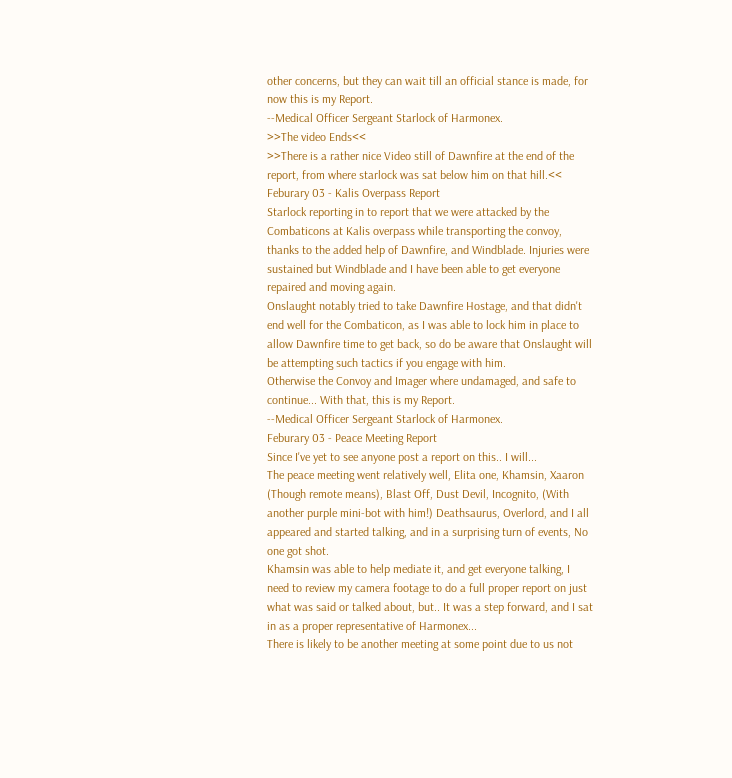other concerns, but they can wait till an official stance is made, for now this is my Report.
--Medical Officer Sergeant Starlock of Harmonex.
>>The video Ends<<
>>There is a rather nice Video still of Dawnfire at the end of the report, from where starlock was sat below him on that hill.<<
Feburary 03 - Kalis Overpass Report
Starlock reporting in to report that we were attacked by the Combaticons at Kalis overpass while transporting the convoy, thanks to the added help of Dawnfire, and Windblade. Injuries were sustained but Windblade and I have been able to get everyone repaired and moving again.
Onslaught notably tried to take Dawnfire Hostage, and that didn't end well for the Combaticon, as I was able to lock him in place to allow Dawnfire time to get back, so do be aware that Onslaught will be attempting such tactics if you engage with him.
Otherwise the Convoy and Imager where undamaged, and safe to continue... With that, this is my Report.
--Medical Officer Sergeant Starlock of Harmonex.
Feburary 03 - Peace Meeting Report
Since I've yet to see anyone post a report on this.. I will...
The peace meeting went relatively well, Elita one, Khamsin, Xaaron (Though remote means), Blast Off, Dust Devil, Incognito, (With another purple mini-bot with him!) Deathsaurus, Overlord, and I all appeared and started talking, and in a surprising turn of events, No one got shot.
Khamsin was able to help mediate it, and get everyone talking, I need to review my camera footage to do a full proper report on just what was said or talked about, but.. It was a step forward, and I sat in as a proper representative of Harmonex...
There is likely to be another meeting at some point due to us not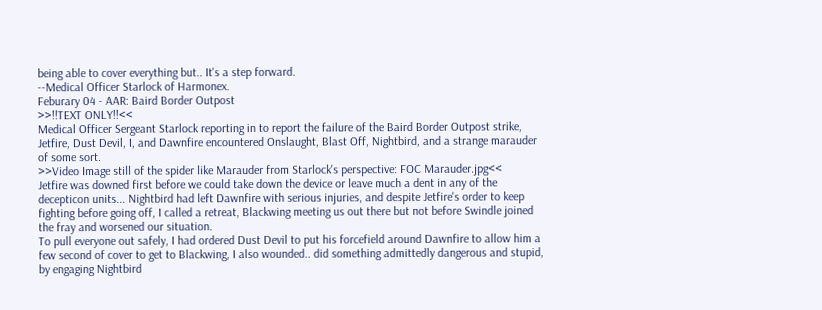being able to cover everything but.. It's a step forward.
--Medical Officer Starlock of Harmonex.
Feburary 04 - AAR: Baird Border Outpost
>>!!TEXT ONLY!!<<
Medical Officer Sergeant Starlock reporting in to report the failure of the Baird Border Outpost strike, Jetfire, Dust Devil, I, and Dawnfire encountered Onslaught, Blast Off, Nightbird, and a strange marauder of some sort.
>>Video Image still of the spider like Marauder from Starlock's perspective: FOC Marauder.jpg<<
Jetfire was downed first before we could take down the device or leave much a dent in any of the decepticon units... Nightbird had left Dawnfire with serious injuries, and despite Jetfire's order to keep fighting before going off, I called a retreat, Blackwing meeting us out there but not before Swindle joined the fray and worsened our situation.
To pull everyone out safely, I had ordered Dust Devil to put his forcefield around Dawnfire to allow him a few second of cover to get to Blackwing, I also wounded.. did something admittedly dangerous and stupid, by engaging Nightbird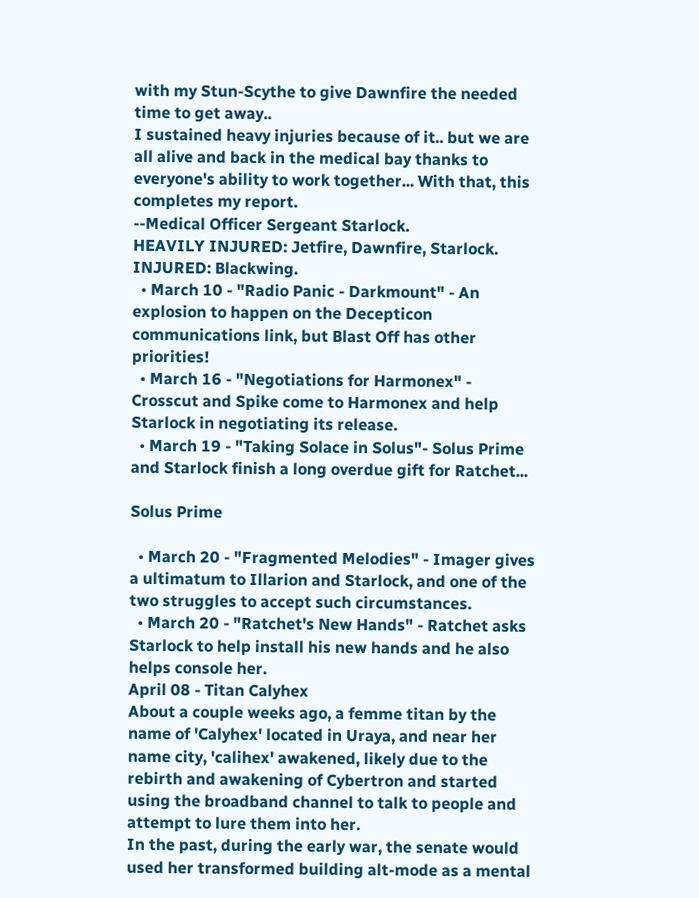with my Stun-Scythe to give Dawnfire the needed time to get away..
I sustained heavy injuries because of it.. but we are all alive and back in the medical bay thanks to everyone's ability to work together... With that, this completes my report.
--Medical Officer Sergeant Starlock.
HEAVILY INJURED: Jetfire, Dawnfire, Starlock.
INJURED: Blackwing.
  • March 10 - "Radio Panic - Darkmount" - An explosion to happen on the Decepticon communications link, but Blast Off has other priorities!
  • March 16 - "Negotiations for Harmonex" - Crosscut and Spike come to Harmonex and help Starlock in negotiating its release.
  • March 19 - "Taking Solace in Solus"- Solus Prime and Starlock finish a long overdue gift for Ratchet...

Solus Prime

  • March 20 - "Fragmented Melodies" - Imager gives a ultimatum to Illarion and Starlock, and one of the two struggles to accept such circumstances.
  • March 20 - "Ratchet's New Hands" - Ratchet asks Starlock to help install his new hands and he also helps console her.
April 08 - Titan Calyhex
About a couple weeks ago, a femme titan by the name of 'Calyhex' located in Uraya, and near her name city, 'calihex' awakened, likely due to the rebirth and awakening of Cybertron and started using the broadband channel to talk to people and attempt to lure them into her.
In the past, during the early war, the senate would used her transformed building alt-mode as a mental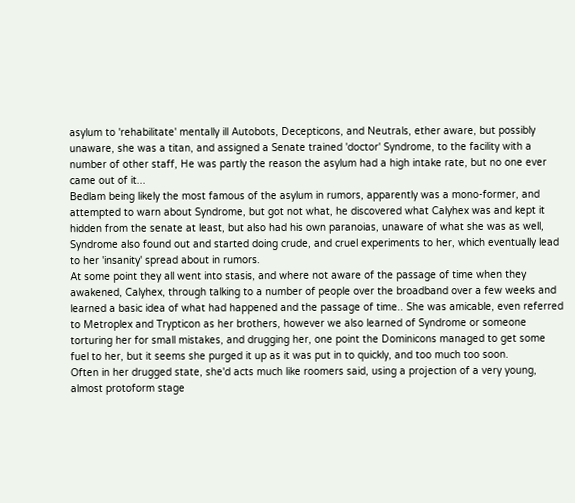asylum to 'rehabilitate' mentally ill Autobots, Decepticons, and Neutrals, ether aware, but possibly unaware, she was a titan, and assigned a Senate trained 'doctor' Syndrome, to the facility with a number of other staff, He was partly the reason the asylum had a high intake rate, but no one ever came out of it...
Bedlam being likely the most famous of the asylum in rumors, apparently was a mono-former, and attempted to warn about Syndrome, but got not what, he discovered what Calyhex was and kept it hidden from the senate at least, but also had his own paranoias, unaware of what she was as well, Syndrome also found out and started doing crude, and cruel experiments to her, which eventually lead to her 'insanity' spread about in rumors.
At some point they all went into stasis, and where not aware of the passage of time when they awakened, Calyhex, through talking to a number of people over the broadband over a few weeks and learned a basic idea of what had happened and the passage of time.. She was amicable, even referred to Metroplex and Trypticon as her brothers, however we also learned of Syndrome or someone torturing her for small mistakes, and drugging her, one point the Dominicons managed to get some fuel to her, but it seems she purged it up as it was put in to quickly, and too much too soon.
Often in her drugged state, she'd acts much like roomers said, using a projection of a very young, almost protoform stage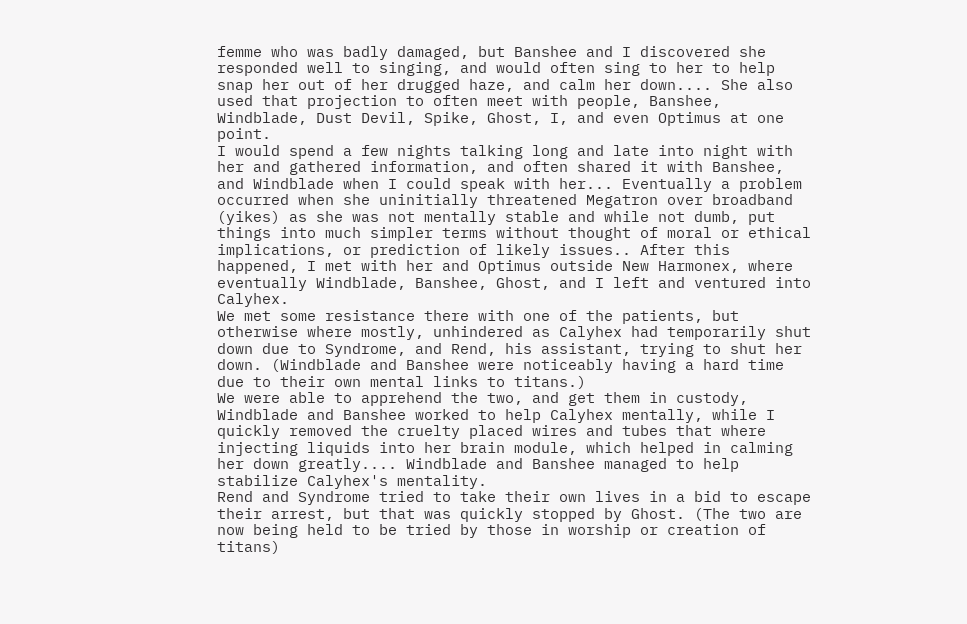femme who was badly damaged, but Banshee and I discovered she responded well to singing, and would often sing to her to help snap her out of her drugged haze, and calm her down.... She also used that projection to often meet with people, Banshee, Windblade, Dust Devil, Spike, Ghost, I, and even Optimus at one point.
I would spend a few nights talking long and late into night with her and gathered information, and often shared it with Banshee, and Windblade when I could speak with her... Eventually a problem occurred when she uninitially threatened Megatron over broadband (yikes) as she was not mentally stable and while not dumb, put things into much simpler terms without thought of moral or ethical implications, or prediction of likely issues.. After this happened, I met with her and Optimus outside New Harmonex, where eventually Windblade, Banshee, Ghost, and I left and ventured into Calyhex.
We met some resistance there with one of the patients, but otherwise where mostly, unhindered as Calyhex had temporarily shut down due to Syndrome, and Rend, his assistant, trying to shut her down. (Windblade and Banshee were noticeably having a hard time due to their own mental links to titans.)
We were able to apprehend the two, and get them in custody, Windblade and Banshee worked to help Calyhex mentally, while I quickly removed the cruelty placed wires and tubes that where injecting liquids into her brain module, which helped in calming her down greatly.... Windblade and Banshee managed to help stabilize Calyhex's mentality.
Rend and Syndrome tried to take their own lives in a bid to escape their arrest, but that was quickly stopped by Ghost. (The two are now being held to be tried by those in worship or creation of titans)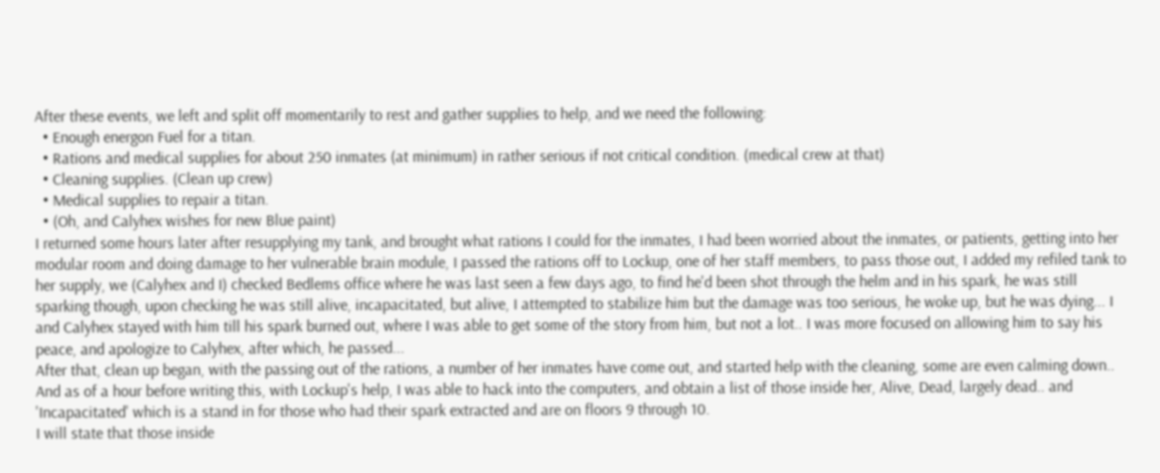After these events, we left and split off momentarily to rest and gather supplies to help, and we need the following:
  • Enough energon Fuel for a titan.
  • Rations and medical supplies for about 250 inmates (at minimum) in rather serious if not critical condition. (medical crew at that)
  • Cleaning supplies. (Clean up crew)
  • Medical supplies to repair a titan.
  • (Oh, and Calyhex wishes for new Blue paint)
I returned some hours later after resupplying my tank, and brought what rations I could for the inmates, I had been worried about the inmates, or patients, getting into her modular room and doing damage to her vulnerable brain module, I passed the rations off to Lockup, one of her staff members, to pass those out, I added my refiled tank to her supply, we (Calyhex and I) checked Bedlems office where he was last seen a few days ago, to find he'd been shot through the helm and in his spark, he was still sparking though, upon checking he was still alive, incapacitated, but alive, I attempted to stabilize him but the damage was too serious, he woke up, but he was dying... I and Calyhex stayed with him till his spark burned out, where I was able to get some of the story from him, but not a lot.. I was more focused on allowing him to say his peace, and apologize to Calyhex, after which, he passed...
After that, clean up began, with the passing out of the rations, a number of her inmates have come out, and started help with the cleaning, some are even calming down.. And as of a hour before writing this, with Lockup's help, I was able to hack into the computers, and obtain a list of those inside her, Alive, Dead, largely dead.. and 'Incapacitated' which is a stand in for those who had their spark extracted and are on floors 9 through 10.
I will state that those inside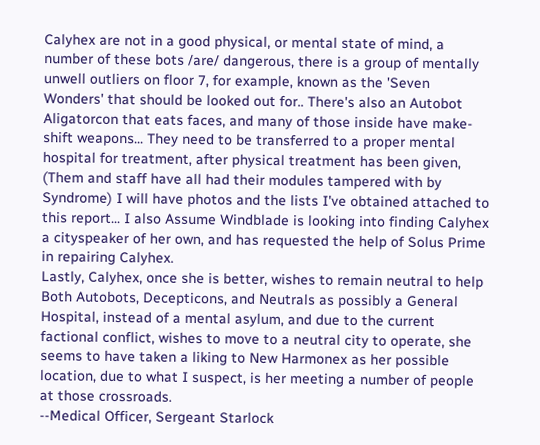Calyhex are not in a good physical, or mental state of mind, a number of these bots /are/ dangerous, there is a group of mentally unwell outliers on floor 7, for example, known as the 'Seven Wonders' that should be looked out for.. There's also an Autobot Aligatorcon that eats faces, and many of those inside have make-shift weapons... They need to be transferred to a proper mental hospital for treatment, after physical treatment has been given, (Them and staff have all had their modules tampered with by Syndrome) I will have photos and the lists I've obtained attached to this report... I also Assume Windblade is looking into finding Calyhex a cityspeaker of her own, and has requested the help of Solus Prime in repairing Calyhex.
Lastly, Calyhex, once she is better, wishes to remain neutral to help Both Autobots, Decepticons, and Neutrals as possibly a General Hospital, instead of a mental asylum, and due to the current factional conflict, wishes to move to a neutral city to operate, she seems to have taken a liking to New Harmonex as her possible location, due to what I suspect, is her meeting a number of people at those crossroads.
--Medical Officer, Sergeant Starlock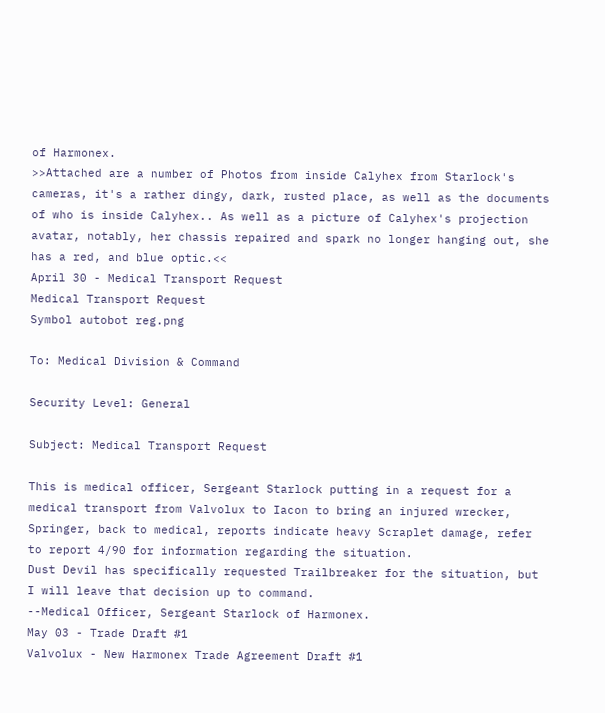of Harmonex.
>>Attached are a number of Photos from inside Calyhex from Starlock's cameras, it's a rather dingy, dark, rusted place, as well as the documents of who is inside Calyhex.. As well as a picture of Calyhex's projection avatar, notably, her chassis repaired and spark no longer hanging out, she has a red, and blue optic.<<
April 30 - Medical Transport Request
Medical Transport Request
Symbol autobot reg.png

To: Medical Division & Command

Security Level: General

Subject: Medical Transport Request

This is medical officer, Sergeant Starlock putting in a request for a medical transport from Valvolux to Iacon to bring an injured wrecker, Springer, back to medical, reports indicate heavy Scraplet damage, refer to report 4/90 for information regarding the situation.
Dust Devil has specifically requested Trailbreaker for the situation, but I will leave that decision up to command.
--Medical Officer, Sergeant Starlock of Harmonex.
May 03 - Trade Draft #1
Valvolux - New Harmonex Trade Agreement Draft #1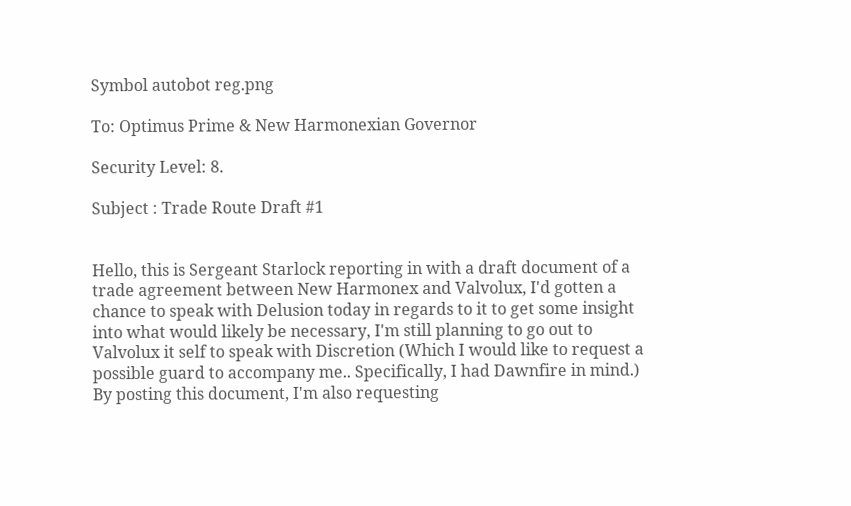Symbol autobot reg.png

To: Optimus Prime & New Harmonexian Governor

Security Level: 8.

Subject : Trade Route Draft #1


Hello, this is Sergeant Starlock reporting in with a draft document of a trade agreement between New Harmonex and Valvolux, I'd gotten a chance to speak with Delusion today in regards to it to get some insight into what would likely be necessary, I'm still planning to go out to Valvolux it self to speak with Discretion (Which I would like to request a possible guard to accompany me.. Specifically, I had Dawnfire in mind.)
By posting this document, I'm also requesting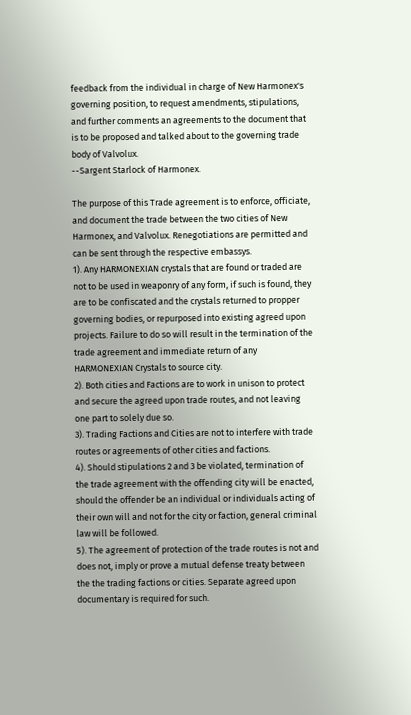feedback from the individual in charge of New Harmonex's governing position, to request amendments, stipulations, and further comments an agreements to the document that is to be proposed and talked about to the governing trade body of Valvolux.
--Sargent Starlock of Harmonex.

The purpose of this Trade agreement is to enforce, officiate, and document the trade between the two cities of New Harmonex, and Valvolux. Renegotiations are permitted and can be sent through the respective embassys.
1). Any HARMONEXIAN crystals that are found or traded are not to be used in weaponry of any form, if such is found, they are to be confiscated and the crystals returned to propper governing bodies, or repurposed into existing agreed upon projects. Failure to do so will result in the termination of the trade agreement and immediate return of any HARMONEXIAN Crystals to source city.
2). Both cities and Factions are to work in unison to protect and secure the agreed upon trade routes, and not leaving one part to solely due so.
3). Trading Factions and Cities are not to interfere with trade routes or agreements of other cities and factions.
4). Should stipulations 2 and 3 be violated, termination of the trade agreement with the offending city will be enacted, should the offender be an individual or individuals acting of their own will and not for the city or faction, general criminal law will be followed.
5). The agreement of protection of the trade routes is not and does not, imply or prove a mutual defense treaty between the the trading factions or cities. Separate agreed upon documentary is required for such.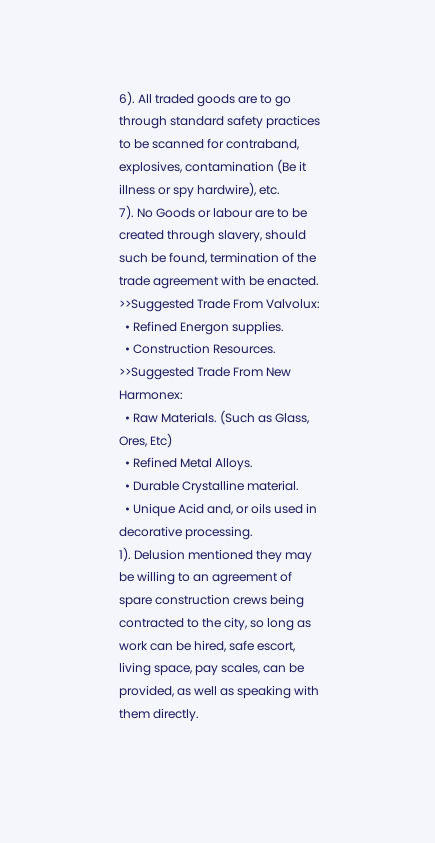6). All traded goods are to go through standard safety practices to be scanned for contraband, explosives, contamination (Be it illness or spy hardwire), etc.
7). No Goods or labour are to be created through slavery, should such be found, termination of the trade agreement with be enacted.
>>Suggested Trade From Valvolux:
  • Refined Energon supplies.
  • Construction Resources.
>>Suggested Trade From New Harmonex:
  • Raw Materials. (Such as Glass, Ores, Etc)
  • Refined Metal Alloys.
  • Durable Crystalline material.
  • Unique Acid and, or oils used in decorative processing.
1). Delusion mentioned they may be willing to an agreement of spare construction crews being contracted to the city, so long as work can be hired, safe escort, living space, pay scales, can be provided, as well as speaking with them directly.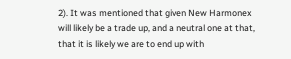2). It was mentioned that given New Harmonex will likely be a trade up, and a neutral one at that, that it is likely we are to end up with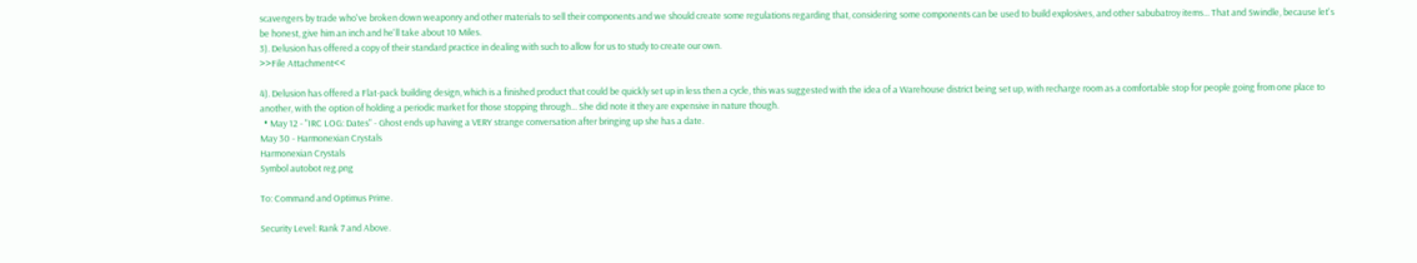scavengers by trade who've broken down weaponry and other materials to sell their components and we should create some regulations regarding that, considering some components can be used to build explosives, and other sabubatroy items... That and Swindle, because let's be honest, give him an inch and he'll take about 10 Miles.
3). Delusion has offered a copy of their standard practice in dealing with such to allow for us to study to create our own.
>>File Attachment<<

4). Delusion has offered a Flat-pack building design, which is a finished product that could be quickly set up in less then a cycle, this was suggested with the idea of a Warehouse district being set up, with recharge room as a comfortable stop for people going from one place to another, with the option of holding a periodic market for those stopping through... She did note it they are expensive in nature though.
  • May 12 - "IRC LOG: Dates" - Ghost ends up having a VERY strange conversation after bringing up she has a date.
May 30 - Harmonexian Crystals
Harmonexian Crystals
Symbol autobot reg.png

To: Command and Optimus Prime.

Security Level: Rank 7 and Above.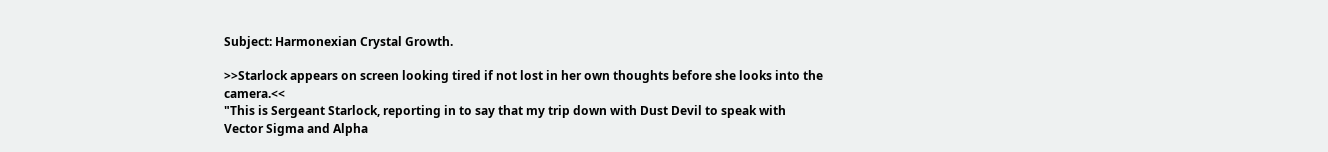Subject: Harmonexian Crystal Growth.

>>Starlock appears on screen looking tired if not lost in her own thoughts before she looks into the camera.<<
"This is Sergeant Starlock, reporting in to say that my trip down with Dust Devil to speak with Vector Sigma and Alpha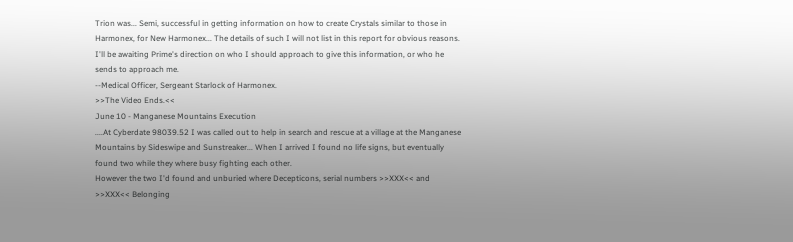Trion was... Semi, successful in getting information on how to create Crystals similar to those in Harmonex, for New Harmonex... The details of such I will not list in this report for obvious reasons. I'll be awaiting Prime's direction on who I should approach to give this information, or who he sends to approach me.
--Medical Officer, Sergeant Starlock of Harmonex.
>>The Video Ends.<<
June 10 - Manganese Mountains Execution
....At Cyberdate 98039.52 I was called out to help in search and rescue at a village at the Manganese Mountains by Sideswipe and Sunstreaker... When I arrived I found no life signs, but eventually found two while they where busy fighting each other.
However the two I'd found and unburied where Decepticons, serial numbers >>XXX<< and >>XXX<< Belonging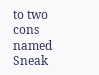to two cons named Sneak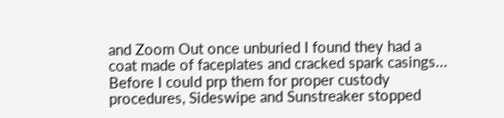and Zoom Out once unburied I found they had a coat made of faceplates and cracked spark casings... Before I could prp them for proper custody procedures, Sideswipe and Sunstreaker stopped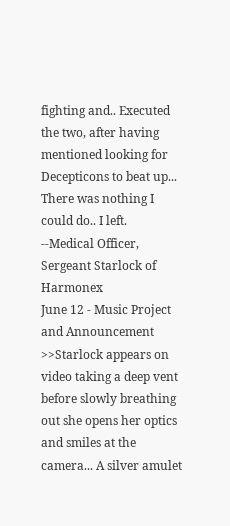fighting and.. Executed the two, after having mentioned looking for Decepticons to beat up... There was nothing I could do.. I left.
--Medical Officer, Sergeant Starlock of Harmonex
June 12 - Music Project and Announcement
>>Starlock appears on video taking a deep vent before slowly breathing out she opens her optics and smiles at the camera... A silver amulet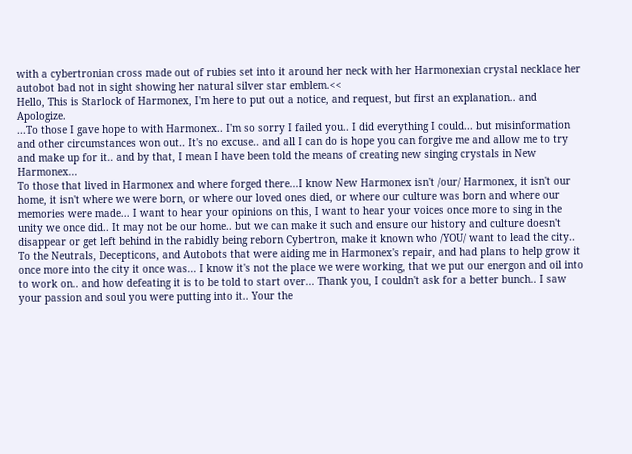with a cybertronian cross made out of rubies set into it around her neck with her Harmonexian crystal necklace her autobot bad not in sight showing her natural silver star emblem.<<
Hello, This is Starlock of Harmonex, I'm here to put out a notice, and request, but first an explanation.. and Apologize.
...To those I gave hope to with Harmonex.. I'm so sorry I failed you.. I did everything I could... but misinformation and other circumstances won out.. It's no excuse.. and all I can do is hope you can forgive me and allow me to try and make up for it.. and by that, I mean I have been told the means of creating new singing crystals in New Harmonex...
To those that lived in Harmonex and where forged there...I know New Harmonex isn't /our/ Harmonex, it isn't our home, it isn't where we were born, or where our loved ones died, or where our culture was born and where our memories were made... I want to hear your opinions on this, I want to hear your voices once more to sing in the unity we once did.. It may not be our home.. but we can make it such and ensure our history and culture doesn't disappear or get left behind in the rabidly being reborn Cybertron, make it known who /YOU/ want to lead the city..
To the Neutrals, Decepticons, and Autobots that were aiding me in Harmonex's repair, and had plans to help grow it once more into the city it once was... I know it's not the place we were working, that we put our energon and oil into to work on.. and how defeating it is to be told to start over... Thank you, I couldn't ask for a better bunch.. I saw your passion and soul you were putting into it.. Your the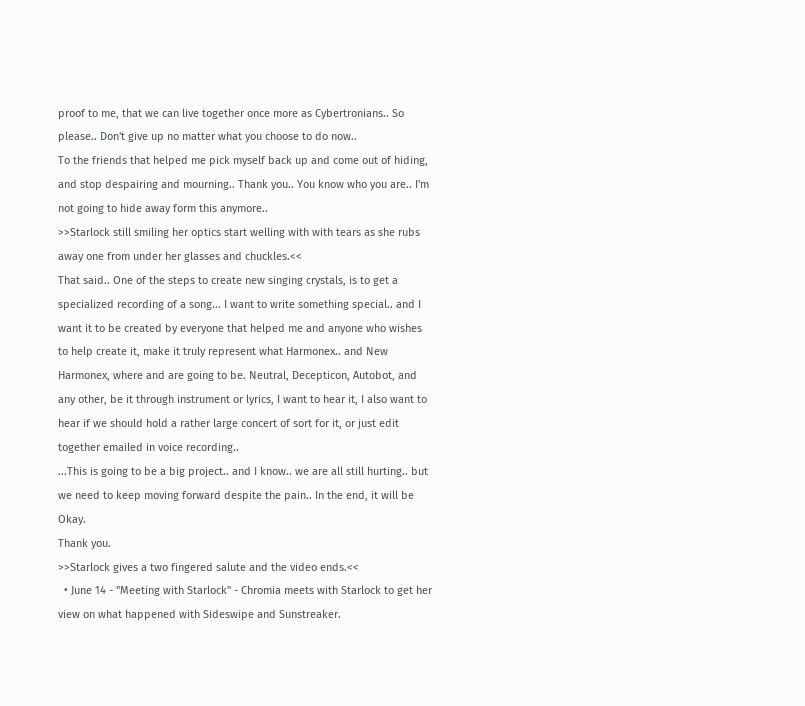proof to me, that we can live together once more as Cybertronians.. So please.. Don't give up no matter what you choose to do now..
To the friends that helped me pick myself back up and come out of hiding, and stop despairing and mourning.. Thank you.. You know who you are.. I'm not going to hide away form this anymore..
>>Starlock still smiling her optics start welling with with tears as she rubs away one from under her glasses and chuckles.<<
That said.. One of the steps to create new singing crystals, is to get a specialized recording of a song... I want to write something special.. and I want it to be created by everyone that helped me and anyone who wishes to help create it, make it truly represent what Harmonex.. and New Harmonex, where and are going to be. Neutral, Decepticon, Autobot, and any other, be it through instrument or lyrics, I want to hear it, I also want to hear if we should hold a rather large concert of sort for it, or just edit together emailed in voice recording..
...This is going to be a big project.. and I know.. we are all still hurting.. but we need to keep moving forward despite the pain.. In the end, it will be Okay.
Thank you.
>>Starlock gives a two fingered salute and the video ends.<<
  • June 14 - "Meeting with Starlock" - Chromia meets with Starlock to get her view on what happened with Sideswipe and Sunstreaker.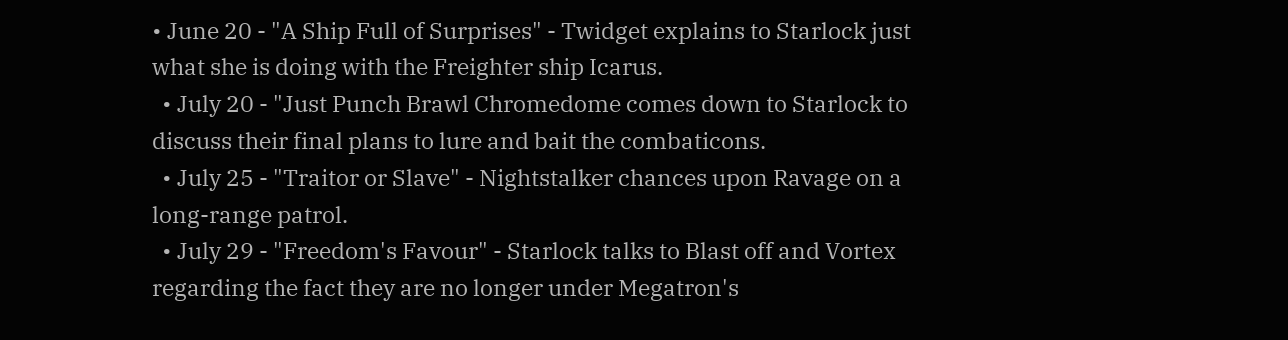• June 20 - "A Ship Full of Surprises" - Twidget explains to Starlock just what she is doing with the Freighter ship Icarus.
  • July 20 - "Just Punch Brawl Chromedome comes down to Starlock to discuss their final plans to lure and bait the combaticons.
  • July 25 - "Traitor or Slave" - Nightstalker chances upon Ravage on a long-range patrol.
  • July 29 - "Freedom's Favour" - Starlock talks to Blast off and Vortex regarding the fact they are no longer under Megatron's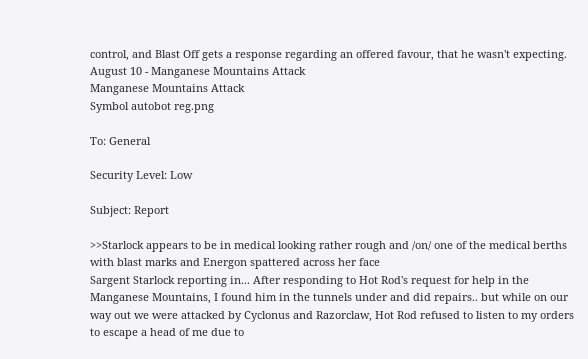control, and Blast Off gets a response regarding an offered favour, that he wasn't expecting.
August 10 - Manganese Mountains Attack
Manganese Mountains Attack
Symbol autobot reg.png

To: General

Security Level: Low

Subject: Report

>>Starlock appears to be in medical looking rather rough and /on/ one of the medical berths with blast marks and Energon spattered across her face
Sargent Starlock reporting in... After responding to Hot Rod's request for help in the Manganese Mountains, I found him in the tunnels under and did repairs.. but while on our way out we were attacked by Cyclonus and Razorclaw, Hot Rod refused to listen to my orders to escape a head of me due to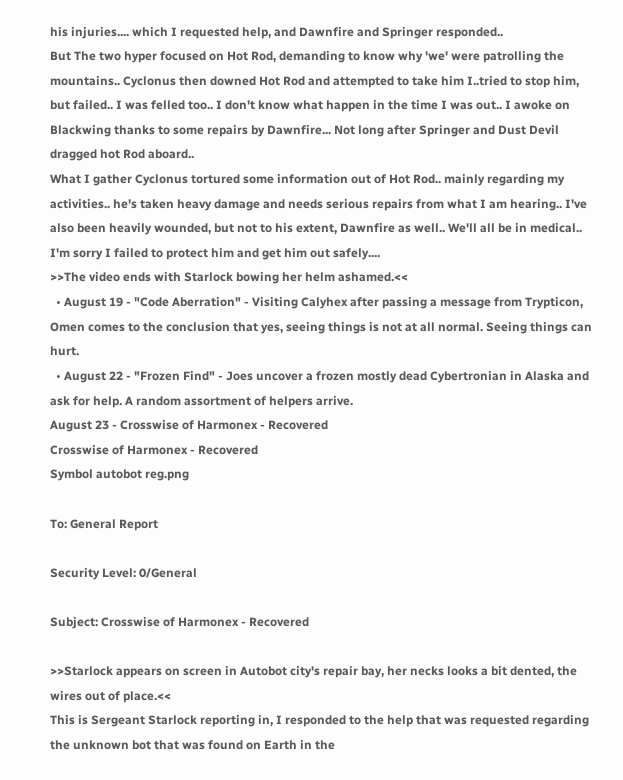his injuries.... which I requested help, and Dawnfire and Springer responded..
But The two hyper focused on Hot Rod, demanding to know why 'we' were patrolling the mountains.. Cyclonus then downed Hot Rod and attempted to take him I..tried to stop him, but failed.. I was felled too.. I don't know what happen in the time I was out.. I awoke on Blackwing thanks to some repairs by Dawnfire... Not long after Springer and Dust Devil dragged hot Rod aboard..
What I gather Cyclonus tortured some information out of Hot Rod.. mainly regarding my activities.. he's taken heavy damage and needs serious repairs from what I am hearing.. I've also been heavily wounded, but not to his extent, Dawnfire as well.. We'll all be in medical.. I'm sorry I failed to protect him and get him out safely....
>>The video ends with Starlock bowing her helm ashamed.<<
  • August 19 - "Code Aberration" - Visiting Calyhex after passing a message from Trypticon, Omen comes to the conclusion that yes, seeing things is not at all normal. Seeing things can hurt.
  • August 22 - "Frozen Find" - Joes uncover a frozen mostly dead Cybertronian in Alaska and ask for help. A random assortment of helpers arrive.
August 23 - Crosswise of Harmonex - Recovered
Crosswise of Harmonex - Recovered
Symbol autobot reg.png

To: General Report

Security Level: 0/General

Subject: Crosswise of Harmonex - Recovered

>>Starlock appears on screen in Autobot city's repair bay, her necks looks a bit dented, the wires out of place.<<
This is Sergeant Starlock reporting in, I responded to the help that was requested regarding the unknown bot that was found on Earth in the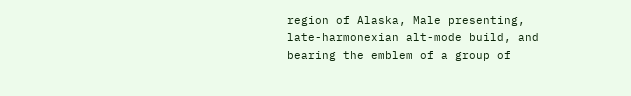region of Alaska, Male presenting, late-harmonexian alt-mode build, and bearing the emblem of a group of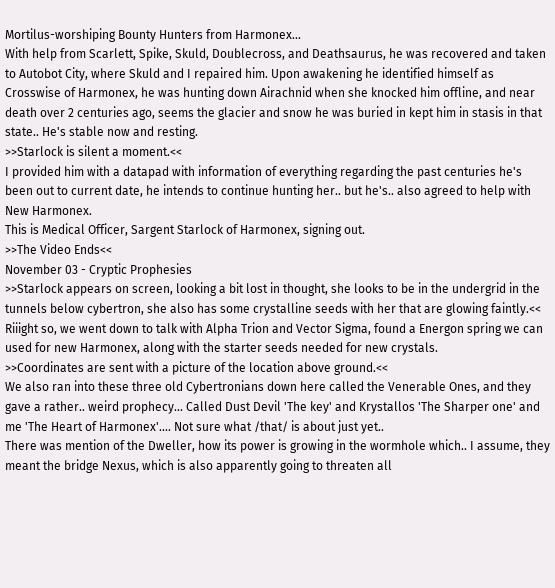Mortilus-worshiping Bounty Hunters from Harmonex...
With help from Scarlett, Spike, Skuld, Doublecross, and Deathsaurus, he was recovered and taken to Autobot City, where Skuld and I repaired him. Upon awakening he identified himself as Crosswise of Harmonex, he was hunting down Airachnid when she knocked him offline, and near death over 2 centuries ago, seems the glacier and snow he was buried in kept him in stasis in that state.. He's stable now and resting.
>>Starlock is silent a moment.<<
I provided him with a datapad with information of everything regarding the past centuries he's been out to current date, he intends to continue hunting her.. but he's.. also agreed to help with New Harmonex.
This is Medical Officer, Sargent Starlock of Harmonex, signing out.
>>The Video Ends<<
November 03 - Cryptic Prophesies
>>Starlock appears on screen, looking a bit lost in thought, she looks to be in the undergrid in the tunnels below cybertron, she also has some crystalline seeds with her that are glowing faintly.<<
Riiight so, we went down to talk with Alpha Trion and Vector Sigma, found a Energon spring we can used for new Harmonex, along with the starter seeds needed for new crystals.
>>Coordinates are sent with a picture of the location above ground.<<
We also ran into these three old Cybertronians down here called the Venerable Ones, and they gave a rather.. weird prophecy... Called Dust Devil 'The key' and Krystallos 'The Sharper one' and me 'The Heart of Harmonex'.... Not sure what /that/ is about just yet..
There was mention of the Dweller, how its power is growing in the wormhole which.. I assume, they meant the bridge Nexus, which is also apparently going to threaten all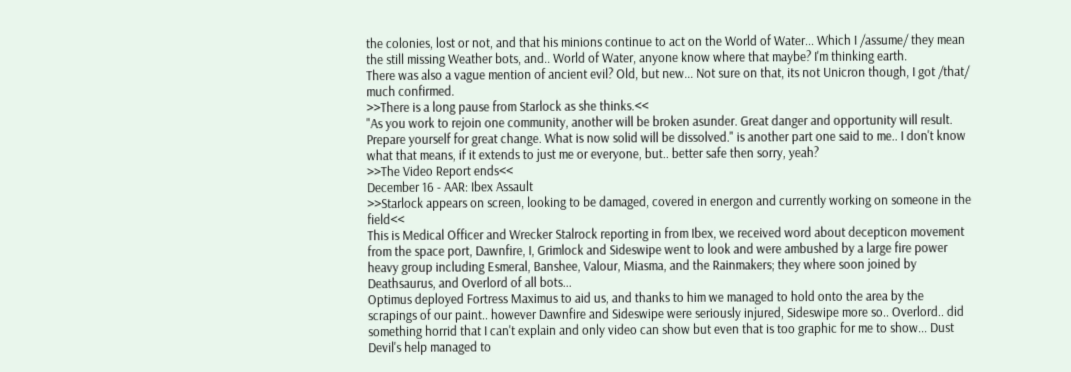the colonies, lost or not, and that his minions continue to act on the World of Water... Which I /assume/ they mean the still missing Weather bots, and.. World of Water, anyone know where that maybe? I'm thinking earth.
There was also a vague mention of ancient evil? Old, but new... Not sure on that, its not Unicron though, I got /that/ much confirmed.
>>There is a long pause from Starlock as she thinks.<<
"As you work to rejoin one community, another will be broken asunder. Great danger and opportunity will result. Prepare yourself for great change. What is now solid will be dissolved." is another part one said to me.. I don't know what that means, if it extends to just me or everyone, but.. better safe then sorry, yeah?
>>The Video Report ends<<
December 16 - AAR: Ibex Assault
>>Starlock appears on screen, looking to be damaged, covered in energon and currently working on someone in the field<<
This is Medical Officer and Wrecker Stalrock reporting in from Ibex, we received word about decepticon movement from the space port, Dawnfire, I, Grimlock and Sideswipe went to look and were ambushed by a large fire power heavy group including Esmeral, Banshee, Valour, Miasma, and the Rainmakers; they where soon joined by Deathsaurus, and Overlord of all bots...
Optimus deployed Fortress Maximus to aid us, and thanks to him we managed to hold onto the area by the scrapings of our paint.. however Dawnfire and Sideswipe were seriously injured, Sideswipe more so.. Overlord.. did something horrid that I can't explain and only video can show but even that is too graphic for me to show... Dust Devil's help managed to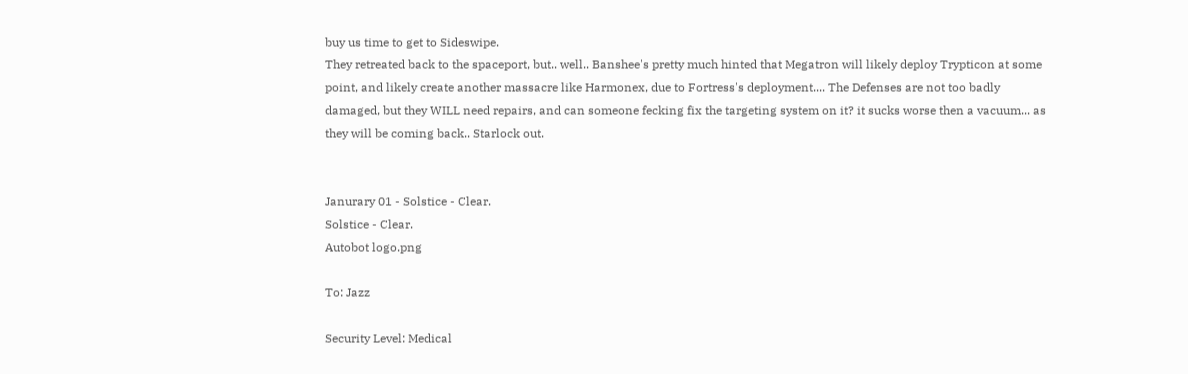buy us time to get to Sideswipe.
They retreated back to the spaceport, but.. well.. Banshee's pretty much hinted that Megatron will likely deploy Trypticon at some point, and likely create another massacre like Harmonex, due to Fortress's deployment.... The Defenses are not too badly damaged, but they WILL need repairs, and can someone fecking fix the targeting system on it? it sucks worse then a vacuum... as they will be coming back.. Starlock out.


Janurary 01 - Solstice - Clear.
Solstice - Clear.
Autobot logo.png

To: Jazz

Security Level: Medical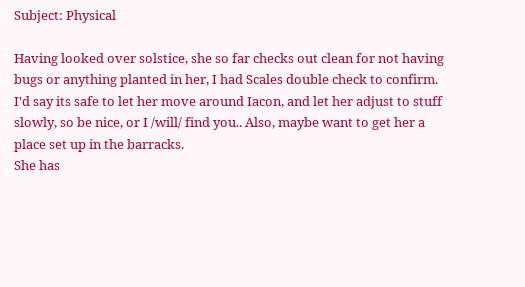Subject: Physical

Having looked over solstice, she so far checks out clean for not having bugs or anything planted in her, I had Scales double check to confirm. I'd say its safe to let her move around Iacon, and let her adjust to stuff slowly, so be nice, or I /will/ find you.. Also, maybe want to get her a place set up in the barracks.
She has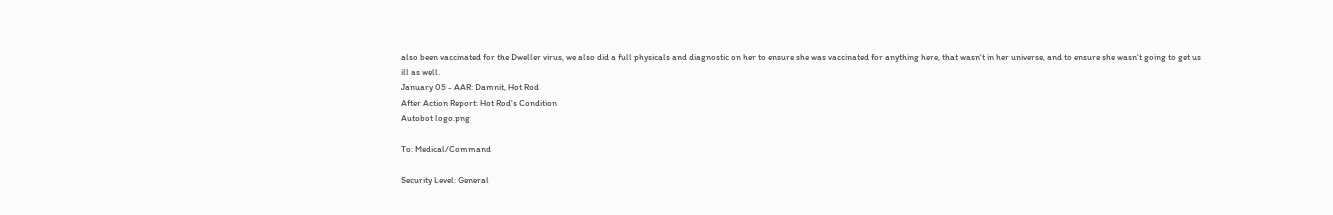also been vaccinated for the Dweller virus, we also did a full physicals and diagnostic on her to ensure she was vaccinated for anything here, that wasn't in her universe, and to ensure she wasn't going to get us ill as well.
January 05 - AAR: Damnit, Hot Rod
After Action Report: Hot Rod's Condition
Autobot logo.png

To: Medical/Command

Security Level: General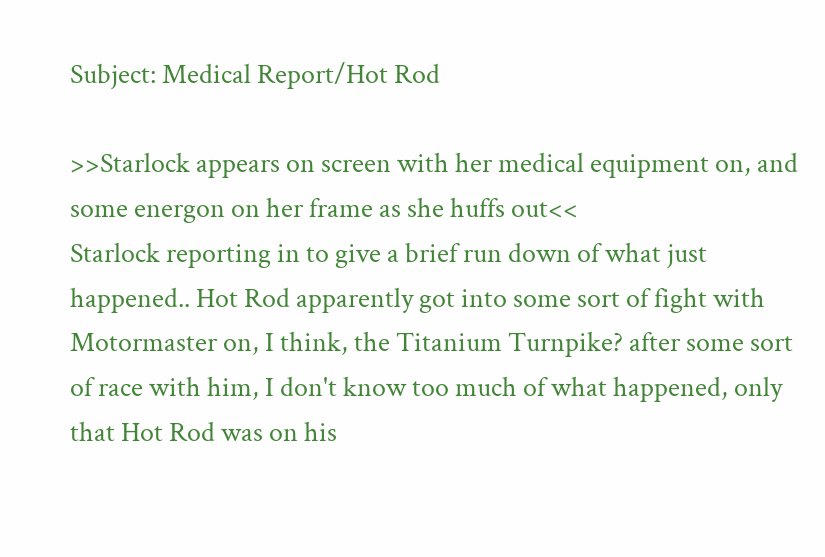Subject: Medical Report/Hot Rod

>>Starlock appears on screen with her medical equipment on, and some energon on her frame as she huffs out<<
Starlock reporting in to give a brief run down of what just happened.. Hot Rod apparently got into some sort of fight with Motormaster on, I think, the Titanium Turnpike? after some sort of race with him, I don't know too much of what happened, only that Hot Rod was on his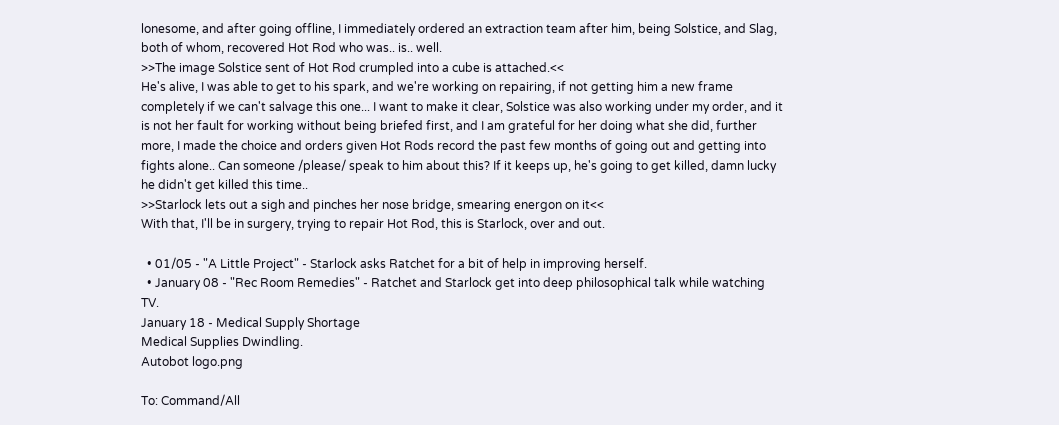lonesome, and after going offline, I immediately ordered an extraction team after him, being Solstice, and Slag, both of whom, recovered Hot Rod who was.. is.. well.
>>The image Solstice sent of Hot Rod crumpled into a cube is attached.<<
He's alive, I was able to get to his spark, and we're working on repairing, if not getting him a new frame completely if we can't salvage this one... I want to make it clear, Solstice was also working under my order, and it is not her fault for working without being briefed first, and I am grateful for her doing what she did, further more, I made the choice and orders given Hot Rods record the past few months of going out and getting into fights alone.. Can someone /please/ speak to him about this? If it keeps up, he's going to get killed, damn lucky he didn't get killed this time..
>>Starlock lets out a sigh and pinches her nose bridge, smearing energon on it<<
With that, I'll be in surgery, trying to repair Hot Rod, this is Starlock, over and out.

  • 01/05 - "A Little Project" - Starlock asks Ratchet for a bit of help in improving herself.
  • January 08 - "Rec Room Remedies" - Ratchet and Starlock get into deep philosophical talk while watching TV.
January 18 - Medical Supply Shortage
Medical Supplies Dwindling.
Autobot logo.png

To: Command/All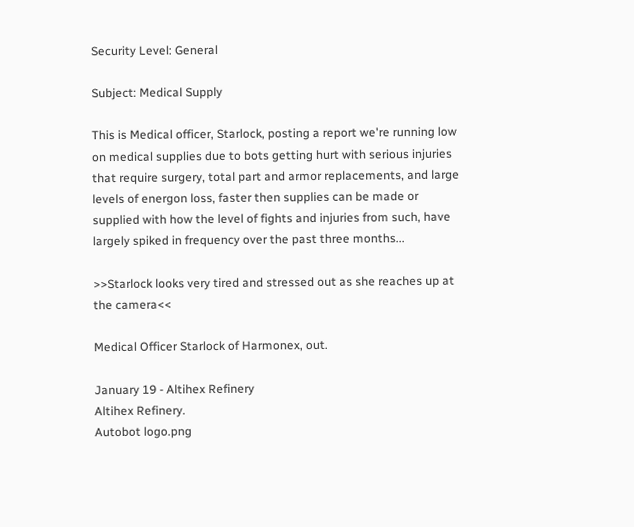Security Level: General

Subject: Medical Supply

This is Medical officer, Starlock, posting a report we're running low on medical supplies due to bots getting hurt with serious injuries that require surgery, total part and armor replacements, and large levels of energon loss, faster then supplies can be made or supplied with how the level of fights and injuries from such, have largely spiked in frequency over the past three months...

>>Starlock looks very tired and stressed out as she reaches up at the camera<<

Medical Officer Starlock of Harmonex, out.

January 19 - Altihex Refinery
Altihex Refinery.
Autobot logo.png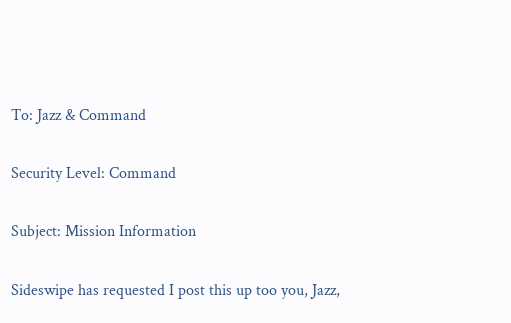To: Jazz & Command

Security Level: Command

Subject: Mission Information

Sideswipe has requested I post this up too you, Jazz,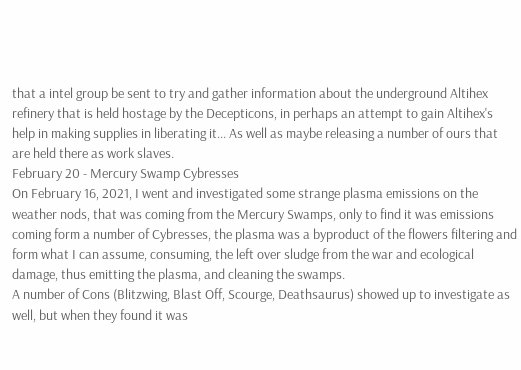that a intel group be sent to try and gather information about the underground Altihex refinery that is held hostage by the Decepticons, in perhaps an attempt to gain Altihex's help in making supplies in liberating it... As well as maybe releasing a number of ours that are held there as work slaves.
February 20 - Mercury Swamp Cybresses
On February 16, 2021, I went and investigated some strange plasma emissions on the weather nods, that was coming from the Mercury Swamps, only to find it was emissions coming form a number of Cybresses, the plasma was a byproduct of the flowers filtering and form what I can assume, consuming, the left over sludge from the war and ecological damage, thus emitting the plasma, and cleaning the swamps.
A number of Cons (Blitzwing, Blast Off, Scourge, Deathsaurus) showed up to investigate as well, but when they found it was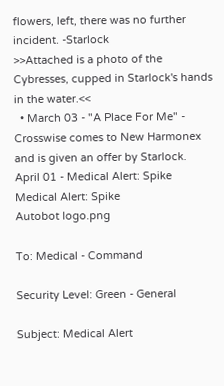flowers, left, there was no further incident. -Starlock
>>Attached is a photo of the Cybresses, cupped in Starlock's hands in the water.<<
  • March 03 - "A Place For Me" - Crosswise comes to New Harmonex and is given an offer by Starlock.
April 01 - Medical Alert: Spike
Medical Alert: Spike
Autobot logo.png

To: Medical - Command

Security Level: Green - General

Subject: Medical Alert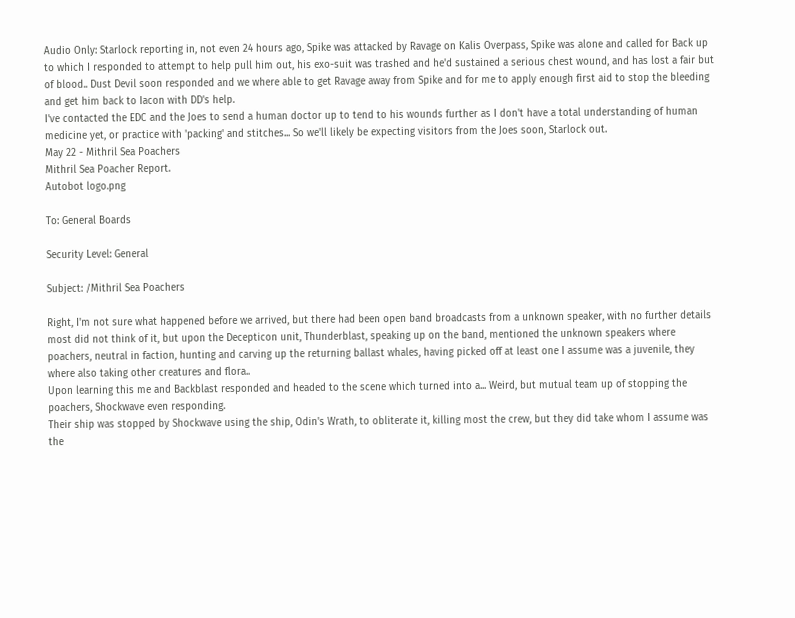Audio Only: Starlock reporting in, not even 24 hours ago, Spike was attacked by Ravage on Kalis Overpass, Spike was alone and called for Back up to which I responded to attempt to help pull him out, his exo-suit was trashed and he'd sustained a serious chest wound, and has lost a fair but of blood.. Dust Devil soon responded and we where able to get Ravage away from Spike and for me to apply enough first aid to stop the bleeding and get him back to Iacon with DD's help.
I've contacted the EDC and the Joes to send a human doctor up to tend to his wounds further as I don't have a total understanding of human medicine yet, or practice with 'packing' and stitches... So we'll likely be expecting visitors from the Joes soon, Starlock out.
May 22 - Mithril Sea Poachers
Mithril Sea Poacher Report.
Autobot logo.png

To: General Boards

Security Level: General

Subject: /Mithril Sea Poachers

Right, I'm not sure what happened before we arrived, but there had been open band broadcasts from a unknown speaker, with no further details most did not think of it, but upon the Decepticon unit, Thunderblast, speaking up on the band, mentioned the unknown speakers where poachers, neutral in faction, hunting and carving up the returning ballast whales, having picked off at least one I assume was a juvenile, they where also taking other creatures and flora..
Upon learning this me and Backblast responded and headed to the scene which turned into a... Weird, but mutual team up of stopping the poachers, Shockwave even responding.
Their ship was stopped by Shockwave using the ship, Odin's Wrath, to obliterate it, killing most the crew, but they did take whom I assume was the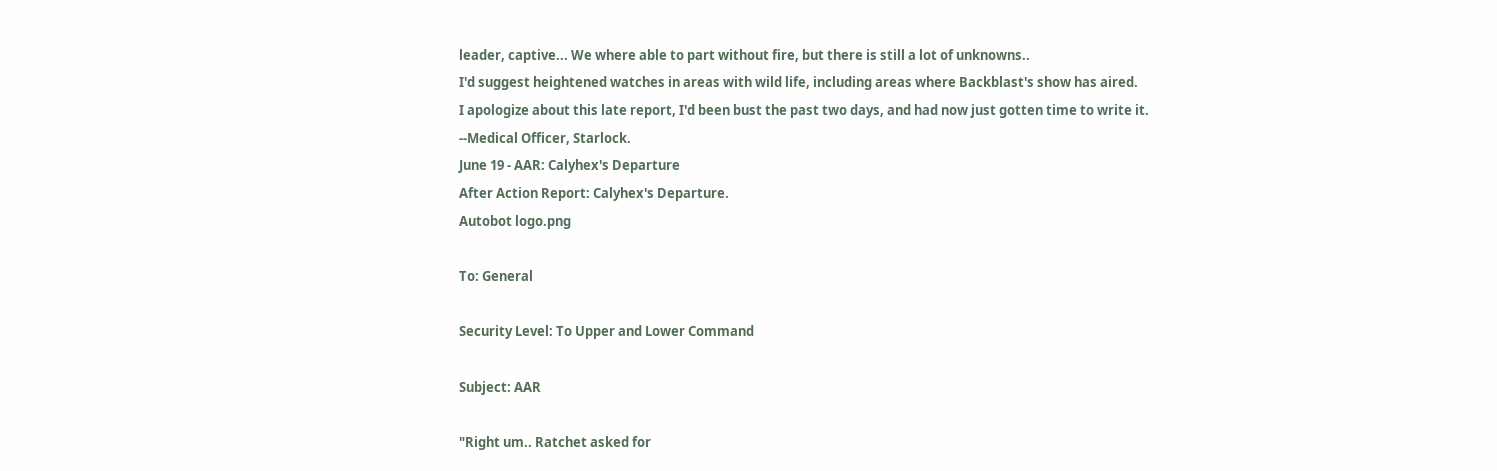leader, captive... We where able to part without fire, but there is still a lot of unknowns..
I'd suggest heightened watches in areas with wild life, including areas where Backblast's show has aired.
I apologize about this late report, I'd been bust the past two days, and had now just gotten time to write it.
--Medical Officer, Starlock.
June 19 - AAR: Calyhex's Departure
After Action Report: Calyhex's Departure.
Autobot logo.png

To: General

Security Level: To Upper and Lower Command

Subject: AAR

"Right um.. Ratchet asked for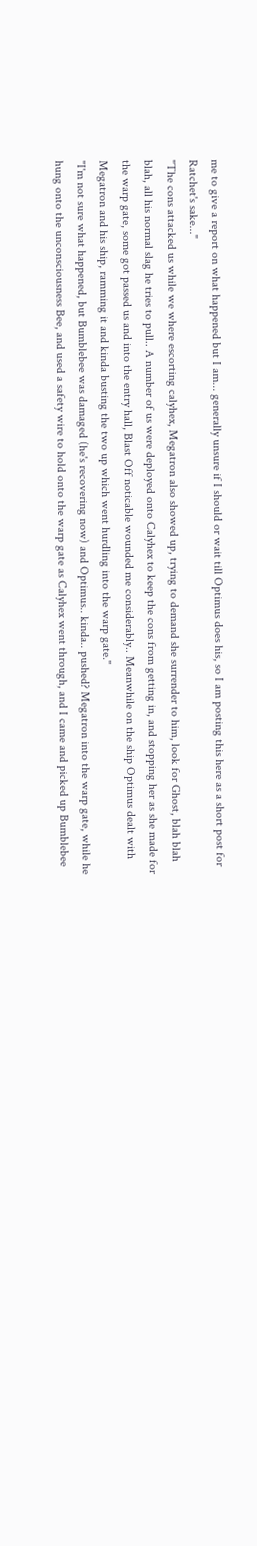me to give a report on what happened but I am... generally unsure if I should or wait till Optimus does his, so I am posting this here as a short post for Ratchet's sake..."
"The cons attacked us while we where escorting calyhex, Megatron also showed up, trying to demand she surrender to him, look for Ghost, blah blah blah, all his normal slag he tries to pull.. A number of us were deployed onto Calyhex to keep the cons from getting in, and stopping her as she made for the warp gate, some got passed us and into the entry hall, Blast Off noticable wounded me considerably.. Meanwhile on the ship Optimus dealt with Megatron and his ship, ramming it and kinda busting the two up which went hurdling into the warp gate."
"I'm not sure what happened, but Bumblebee was damaged (he's recovering now) and Optimus.. kinda.. pushed? Megatron into the warp gate, while he hung onto the unconsciousness Bee, and used a safety wire to hold onto the warp gate as Calyhex went through, and I came and picked up Bumblebee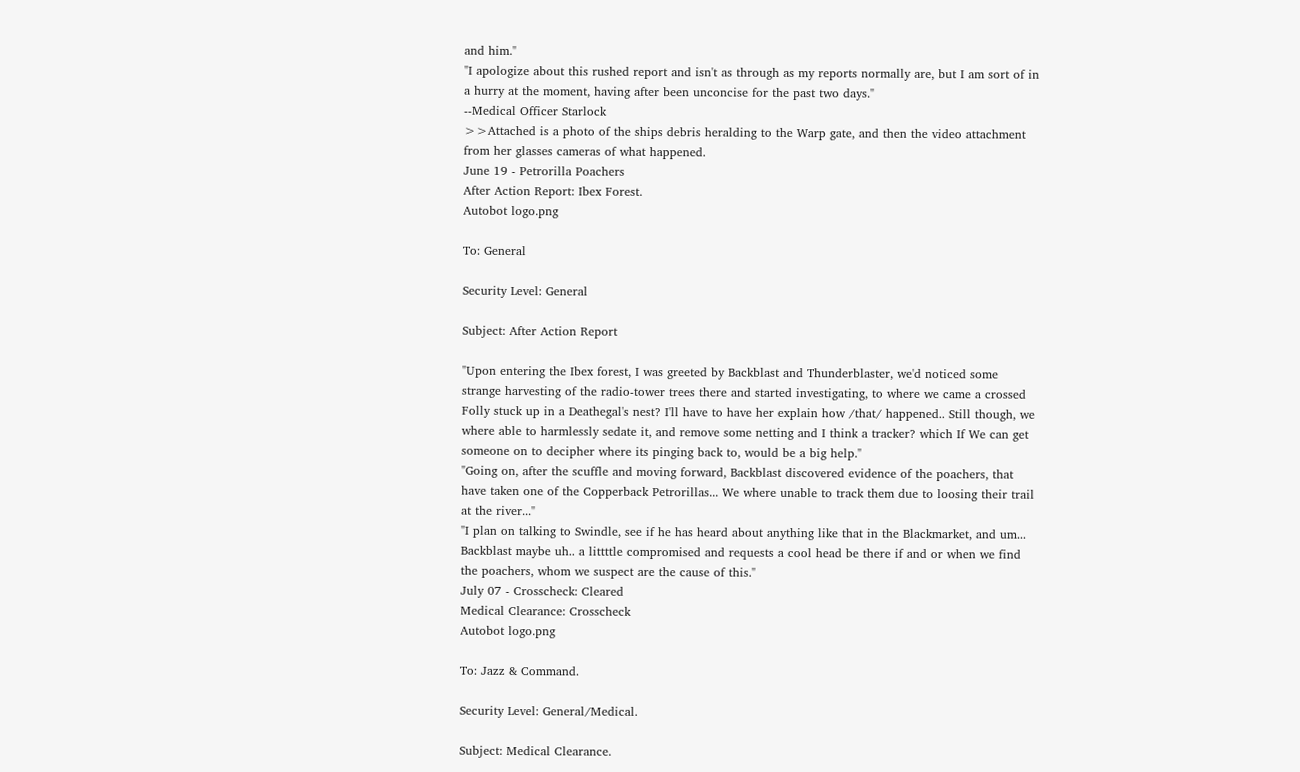and him."
"I apologize about this rushed report and isn't as through as my reports normally are, but I am sort of in a hurry at the moment, having after been unconcise for the past two days."
--Medical Officer Starlock
>>Attached is a photo of the ships debris heralding to the Warp gate, and then the video attachment from her glasses cameras of what happened.
June 19 - Petrorilla Poachers
After Action Report: Ibex Forest.
Autobot logo.png

To: General

Security Level: General

Subject: After Action Report

"Upon entering the Ibex forest, I was greeted by Backblast and Thunderblaster, we'd noticed some strange harvesting of the radio-tower trees there and started investigating, to where we came a crossed Folly stuck up in a Deathegal's nest? I'll have to have her explain how /that/ happened.. Still though, we where able to harmlessly sedate it, and remove some netting and I think a tracker? which If We can get someone on to decipher where its pinging back to, would be a big help."
"Going on, after the scuffle and moving forward, Backblast discovered evidence of the poachers, that have taken one of the Copperback Petrorillas... We where unable to track them due to loosing their trail at the river..."
"I plan on talking to Swindle, see if he has heard about anything like that in the Blackmarket, and um... Backblast maybe uh.. a littttle compromised and requests a cool head be there if and or when we find the poachers, whom we suspect are the cause of this."
July 07 - Crosscheck: Cleared
Medical Clearance: Crosscheck
Autobot logo.png

To: Jazz & Command.

Security Level: General/Medical.

Subject: Medical Clearance.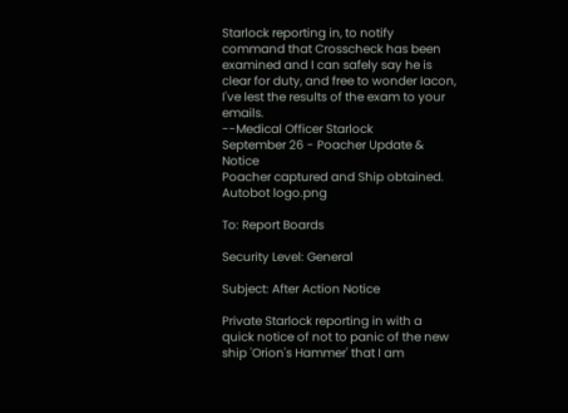Starlock reporting in, to notify command that Crosscheck has been examined and I can safely say he is clear for duty, and free to wonder Iacon, I've lest the results of the exam to your emails.
--Medical Officer Starlock
September 26 - Poacher Update & Notice
Poacher captured and Ship obtained.
Autobot logo.png

To: Report Boards

Security Level: General

Subject: After Action Notice

Private Starlock reporting in with a quick notice of not to panic of the new ship 'Orion's Hammer' that I am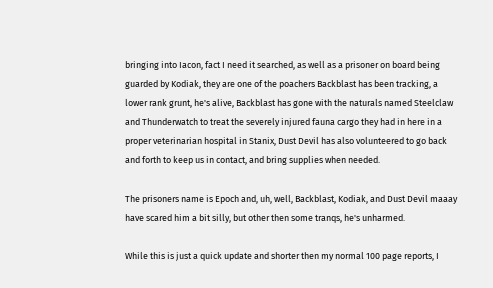bringing into Iacon, fact I need it searched, as well as a prisoner on board being guarded by Kodiak, they are one of the poachers Backblast has been tracking, a lower rank grunt, he's alive, Backblast has gone with the naturals named Steelclaw and Thunderwatch to treat the severely injured fauna cargo they had in here in a proper veterinarian hospital in Stanix, Dust Devil has also volunteered to go back and forth to keep us in contact, and bring supplies when needed.

The prisoners name is Epoch and, uh, well, Backblast, Kodiak, and Dust Devil maaay have scared him a bit silly, but other then some tranqs, he's unharmed.

While this is just a quick update and shorter then my normal 100 page reports, I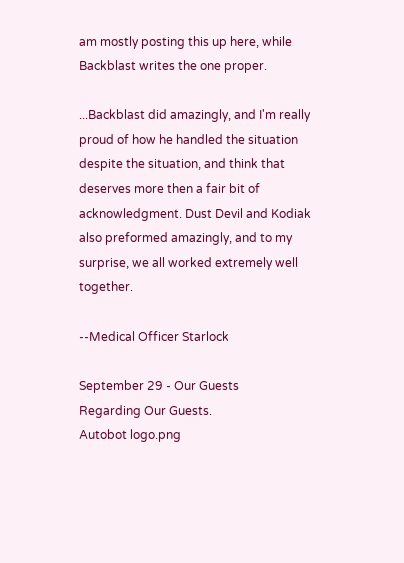am mostly posting this up here, while Backblast writes the one proper.

...Backblast did amazingly, and I'm really proud of how he handled the situation despite the situation, and think that deserves more then a fair bit of acknowledgment. Dust Devil and Kodiak also preformed amazingly, and to my surprise, we all worked extremely well together.

--Medical Officer Starlock

September 29 - Our Guests
Regarding Our Guests.
Autobot logo.png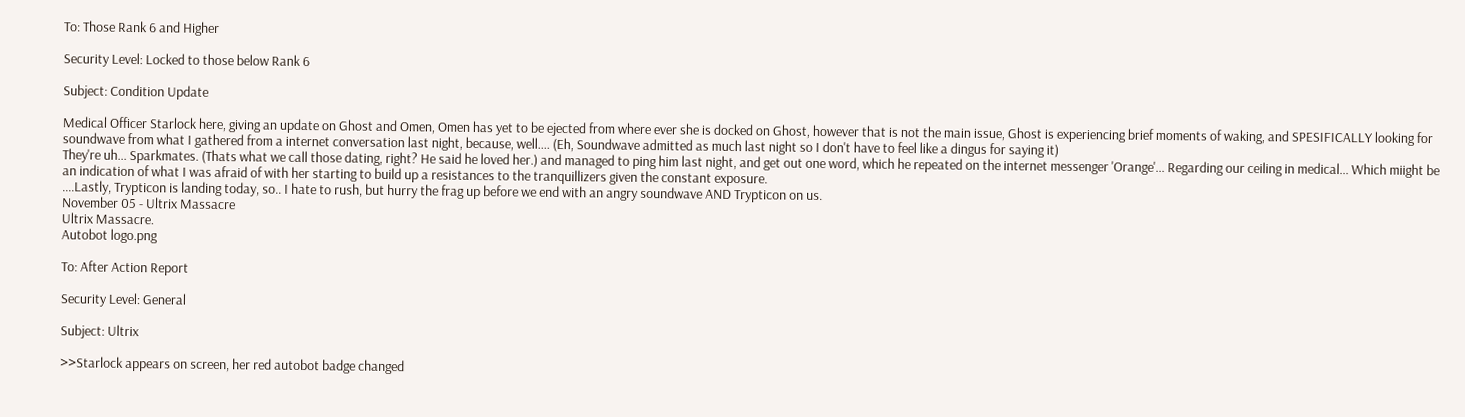To: Those Rank 6 and Higher

Security Level: Locked to those below Rank 6

Subject: Condition Update

Medical Officer Starlock here, giving an update on Ghost and Omen, Omen has yet to be ejected from where ever she is docked on Ghost, however that is not the main issue, Ghost is experiencing brief moments of waking, and SPESIFICALLY looking for soundwave from what I gathered from a internet conversation last night, because, well.... (Eh, Soundwave admitted as much last night so I don't have to feel like a dingus for saying it)
They're uh... Sparkmates. (Thats what we call those dating, right? He said he loved her.) and managed to ping him last night, and get out one word, which he repeated on the internet messenger 'Orange'... Regarding our ceiling in medical... Which miight be an indication of what I was afraid of with her starting to build up a resistances to the tranquillizers given the constant exposure.
....Lastly, Trypticon is landing today, so.. I hate to rush, but hurry the frag up before we end with an angry soundwave AND Trypticon on us.
November 05 - Ultrix Massacre
Ultrix Massacre.
Autobot logo.png

To: After Action Report

Security Level: General

Subject: Ultrix

>>Starlock appears on screen, her red autobot badge changed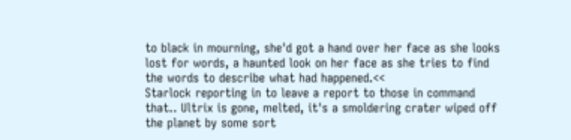to black in mourning, she'd got a hand over her face as she looks lost for words, a haunted look on her face as she tries to find the words to describe what had happened.<<
Starlock reporting in to leave a report to those in command that.. Ultrix is gone, melted, it's a smoldering crater wiped off the planet by some sort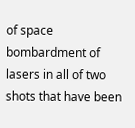of space bombardment of lasers in all of two shots that have been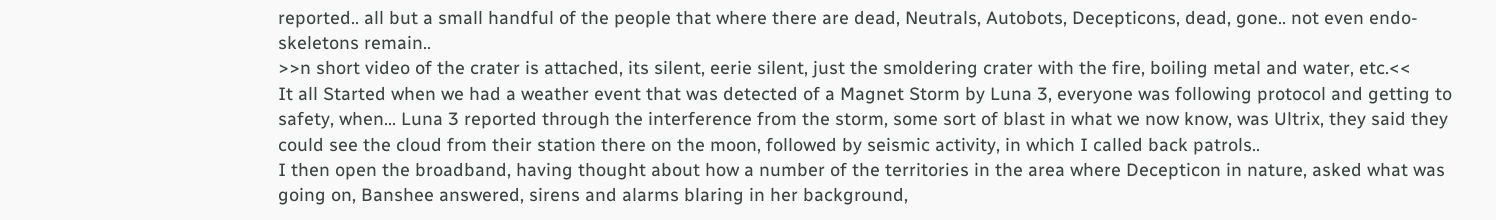reported.. all but a small handful of the people that where there are dead, Neutrals, Autobots, Decepticons, dead, gone.. not even endo-skeletons remain..
>>n short video of the crater is attached, its silent, eerie silent, just the smoldering crater with the fire, boiling metal and water, etc.<<
It all Started when we had a weather event that was detected of a Magnet Storm by Luna 3, everyone was following protocol and getting to safety, when... Luna 3 reported through the interference from the storm, some sort of blast in what we now know, was Ultrix, they said they could see the cloud from their station there on the moon, followed by seismic activity, in which I called back patrols..
I then open the broadband, having thought about how a number of the territories in the area where Decepticon in nature, asked what was going on, Banshee answered, sirens and alarms blaring in her background,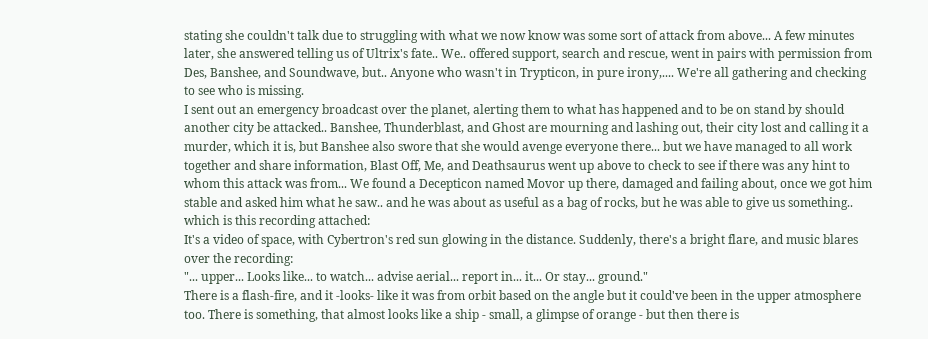stating she couldn't talk due to struggling with what we now know was some sort of attack from above... A few minutes later, she answered telling us of Ultrix's fate.. We.. offered support, search and rescue, went in pairs with permission from Des, Banshee, and Soundwave, but.. Anyone who wasn't in Trypticon, in pure irony,.... We're all gathering and checking to see who is missing.
I sent out an emergency broadcast over the planet, alerting them to what has happened and to be on stand by should another city be attacked.. Banshee, Thunderblast, and Ghost are mourning and lashing out, their city lost and calling it a murder, which it is, but Banshee also swore that she would avenge everyone there... but we have managed to all work together and share information, Blast Off, Me, and Deathsaurus went up above to check to see if there was any hint to whom this attack was from... We found a Decepticon named Movor up there, damaged and failing about, once we got him stable and asked him what he saw.. and he was about as useful as a bag of rocks, but he was able to give us something.. which is this recording attached:
It's a video of space, with Cybertron's red sun glowing in the distance. Suddenly, there's a bright flare, and music blares over the recording:
"... upper... Looks like... to watch... advise aerial... report in... it... Or stay... ground."
There is a flash-fire, and it -looks- like it was from orbit based on the angle but it could've been in the upper atmosphere too. There is something, that almost looks like a ship - small, a glimpse of orange - but then there is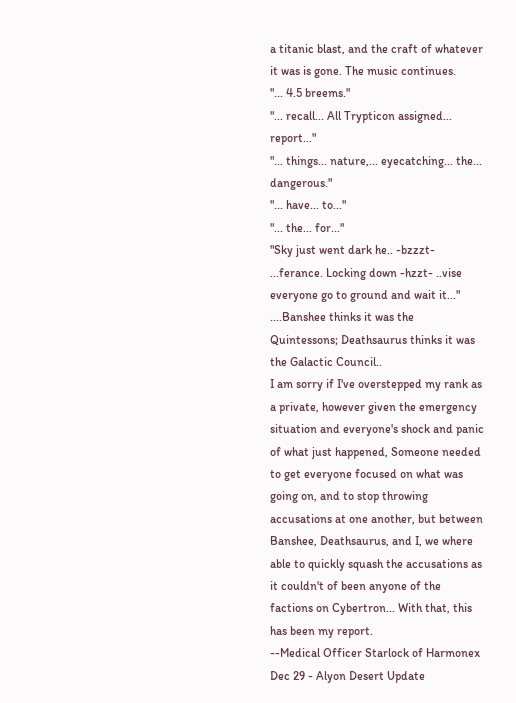a titanic blast, and the craft of whatever it was is gone. The music continues.
"... 4.5 breems."
"... recall... All Trypticon assigned... report..."
"... things... nature,... eyecatching... the... dangerous."
"... have... to..."
"... the... for..."
"Sky just went dark he.. -bzzzt- ...ferance. Locking down -hzzt- ..vise everyone go to ground and wait it..."
....Banshee thinks it was the Quintessons; Deathsaurus thinks it was the Galactic Council..
I am sorry if I've overstepped my rank as a private, however given the emergency situation and everyone's shock and panic of what just happened, Someone needed to get everyone focused on what was going on, and to stop throwing accusations at one another, but between Banshee, Deathsaurus, and I, we where able to quickly squash the accusations as it couldn't of been anyone of the factions on Cybertron... With that, this has been my report.
--Medical Officer Starlock of Harmonex
Dec 29 - Alyon Desert Update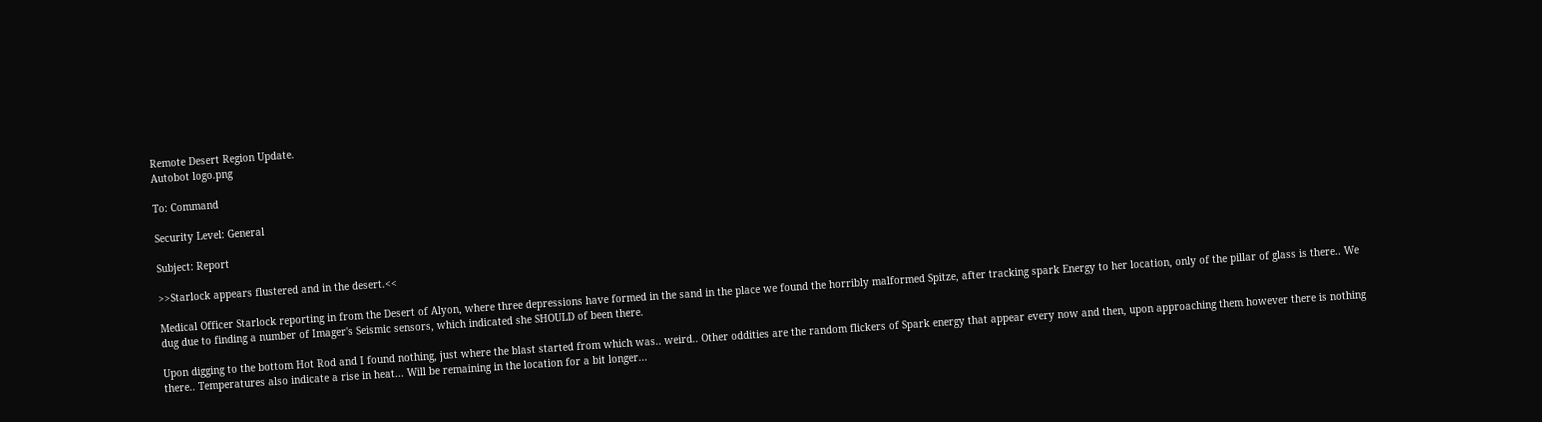Remote Desert Region Update.
Autobot logo.png

To: Command

Security Level: General

Subject: Report

>>Starlock appears flustered and in the desert.<<

Medical Officer Starlock reporting in from the Desert of Alyon, where three depressions have formed in the sand in the place we found the horribly malformed Spitze, after tracking spark Energy to her location, only of the pillar of glass is there.. We dug due to finding a number of Imager's Seismic sensors, which indicated she SHOULD of been there.

Upon digging to the bottom Hot Rod and I found nothing, just where the blast started from which was.. weird.. Other oddities are the random flickers of Spark energy that appear every now and then, upon approaching them however there is nothing there.. Temperatures also indicate a rise in heat... Will be remaining in the location for a bit longer...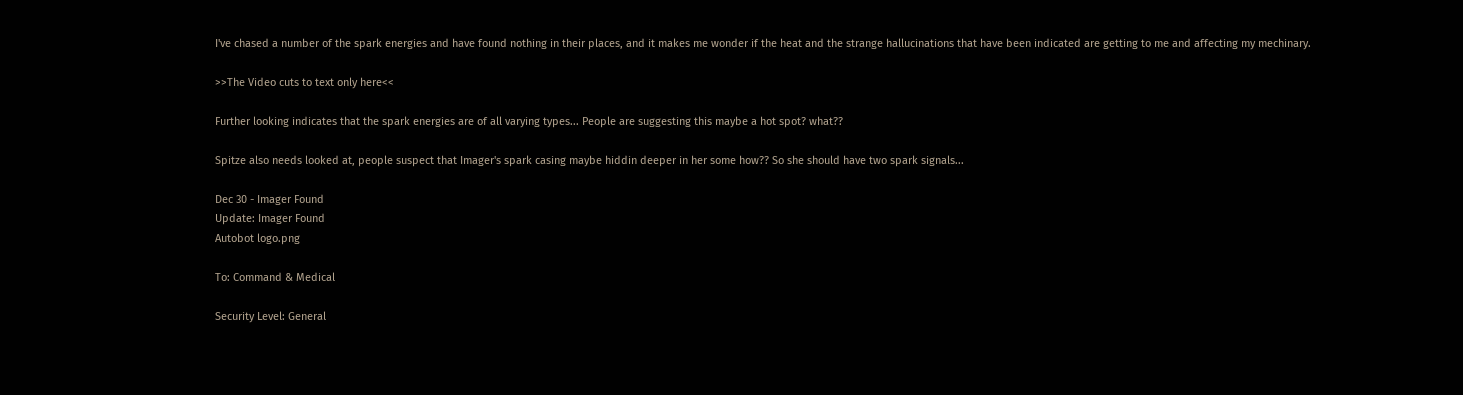I've chased a number of the spark energies and have found nothing in their places, and it makes me wonder if the heat and the strange hallucinations that have been indicated are getting to me and affecting my mechinary.

>>The Video cuts to text only here<<

Further looking indicates that the spark energies are of all varying types... People are suggesting this maybe a hot spot? what??

Spitze also needs looked at, people suspect that Imager's spark casing maybe hiddin deeper in her some how?? So she should have two spark signals...

Dec 30 - Imager Found
Update: Imager Found
Autobot logo.png

To: Command & Medical

Security Level: General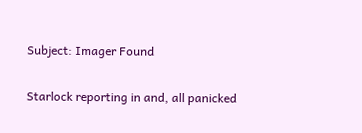Subject: Imager Found

Starlock reporting in and, all panicked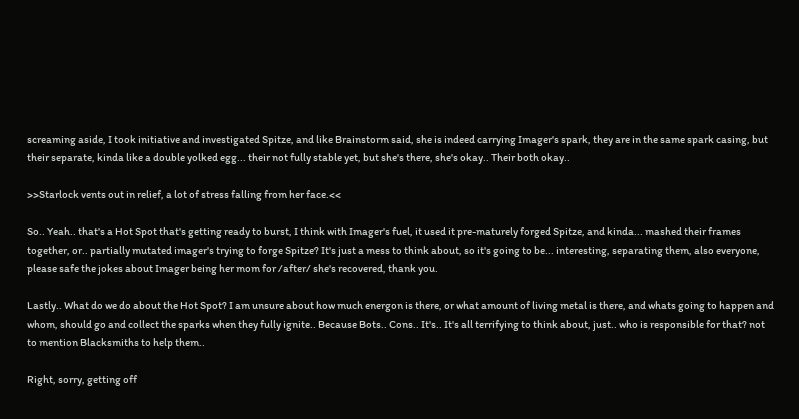screaming aside, I took initiative and investigated Spitze, and like Brainstorm said, she is indeed carrying Imager's spark, they are in the same spark casing, but their separate, kinda like a double yolked egg... their not fully stable yet, but she's there, she's okay.. Their both okay..

>>Starlock vents out in relief, a lot of stress falling from her face.<<

So.. Yeah.. that's a Hot Spot that's getting ready to burst, I think with Imager's fuel, it used it pre-maturely forged Spitze, and kinda... mashed their frames together, or.. partially mutated imager's trying to forge Spitze? It's just a mess to think about, so it's going to be... interesting, separating them, also everyone, please safe the jokes about Imager being her mom for /after/ she's recovered, thank you.

Lastly.. What do we do about the Hot Spot? I am unsure about how much energon is there, or what amount of living metal is there, and whats going to happen and whom, should go and collect the sparks when they fully ignite.. Because Bots.. Cons.. It's.. It's all terrifying to think about, just.. who is responsible for that? not to mention Blacksmiths to help them..

Right, sorry, getting off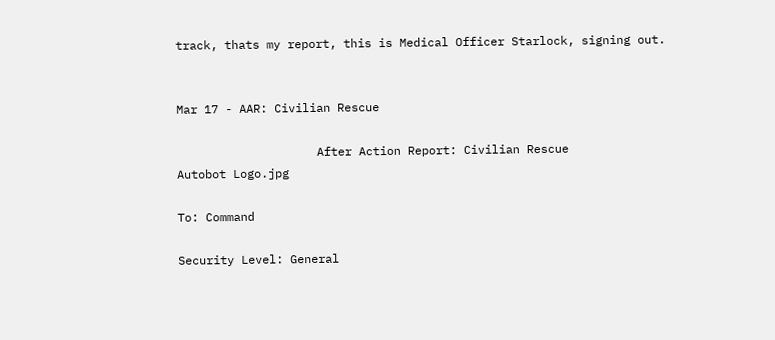track, thats my report, this is Medical Officer Starlock, signing out.


Mar 17 - AAR: Civilian Rescue

                    After Action Report: Civilian Rescue
Autobot Logo.jpg

To: Command

Security Level: General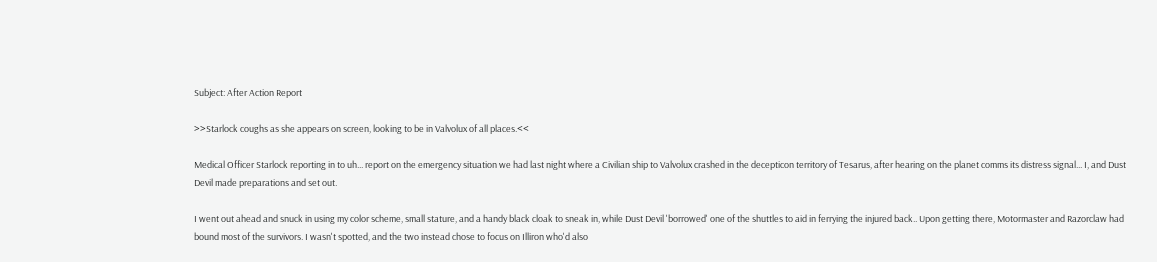Subject: After Action Report

>>Starlock coughs as she appears on screen, looking to be in Valvolux of all places.<<

Medical Officer Starlock reporting in to uh... report on the emergency situation we had last night where a Civilian ship to Valvolux crashed in the decepticon territory of Tesarus, after hearing on the planet comms its distress signal... I, and Dust Devil made preparations and set out.

I went out ahead and snuck in using my color scheme, small stature, and a handy black cloak to sneak in, while Dust Devil 'borrowed' one of the shuttles to aid in ferrying the injured back.. Upon getting there, Motormaster and Razorclaw had bound most of the survivors. I wasn't spotted, and the two instead chose to focus on Illiron who'd also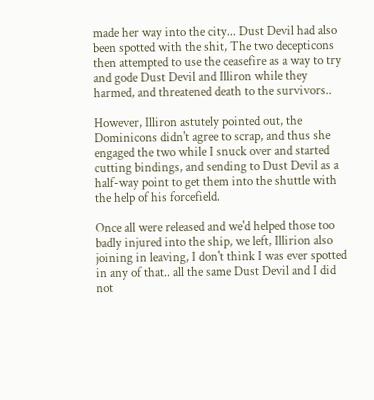made her way into the city... Dust Devil had also been spotted with the shit, The two decepticons then attempted to use the ceasefire as a way to try and gode Dust Devil and Illiron while they harmed, and threatened death to the survivors..

However, Illiron astutely pointed out, the Dominicons didn't agree to scrap, and thus she engaged the two while I snuck over and started cutting bindings, and sending to Dust Devil as a half-way point to get them into the shuttle with the help of his forcefield.

Once all were released and we'd helped those too badly injured into the ship, we left, Illirion also joining in leaving, I don't think I was ever spotted in any of that.. all the same Dust Devil and I did not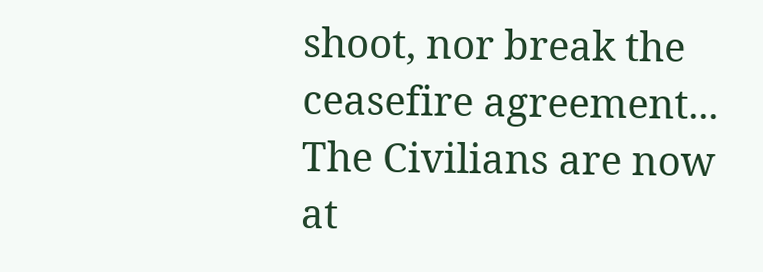shoot, nor break the ceasefire agreement... The Civilians are now at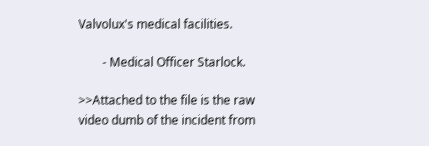Valvolux's medical facilities.

        - Medical Officer Starlock.

>>Attached to the file is the raw video dumb of the incident from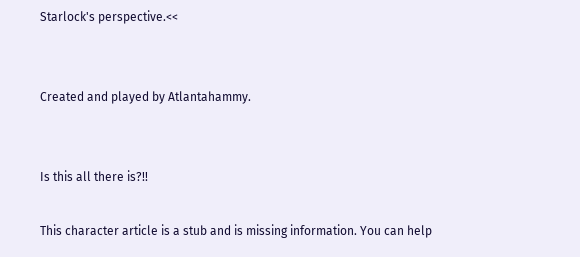Starlock's perspective.<<


Created and played by Atlantahammy.


Is this all there is?!!

This character article is a stub and is missing information. You can help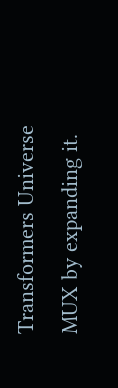Transformers Universe MUX by expanding it.